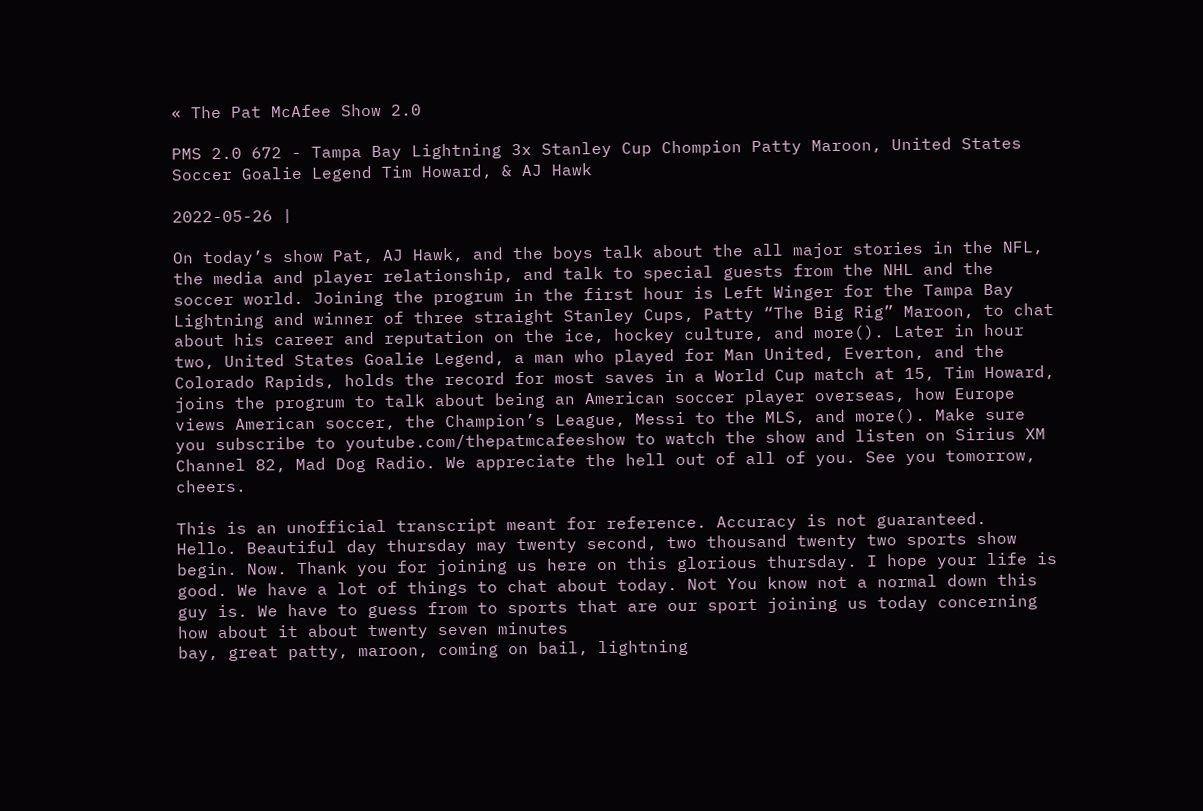« The Pat McAfee Show 2.0

PMS 2.0 672 - Tampa Bay Lightning 3x Stanley Cup Chompion Patty Maroon, United States Soccer Goalie Legend Tim Howard, & AJ Hawk

2022-05-26 |

On today’s show Pat, AJ Hawk, and the boys talk about the all major stories in the NFL, the media and player relationship, and talk to special guests from the NHL and the soccer world. Joining the progrum in the first hour is Left Winger for the Tampa Bay Lightning and winner of three straight Stanley Cups, Patty “The Big Rig” Maroon, to chat about his career and reputation on the ice, hockey culture, and more(). Later in hour two, United States Goalie Legend, a man who played for Man United, Everton, and the Colorado Rapids, holds the record for most saves in a World Cup match at 15, Tim Howard, joins the progrum to talk about being an American soccer player overseas, how Europe views American soccer, the Champion’s League, Messi to the MLS, and more(). Make sure you subscribe to youtube.com/thepatmcafeeshow to watch the show and listen on Sirius XM Channel 82, Mad Dog Radio. We appreciate the hell out of all of you. See you tomorrow, cheers.

This is an unofficial transcript meant for reference. Accuracy is not guaranteed.
Hello. Beautiful day thursday may twenty second, two thousand twenty two sports show begin. Now. Thank you for joining us here on this glorious thursday. I hope your life is good. We have a lot of things to chat about today. Not You know not a normal down this guy is. We have to guess from to sports that are our sport joining us today concerning how about it about twenty seven minutes
bay, great patty, maroon, coming on bail, lightning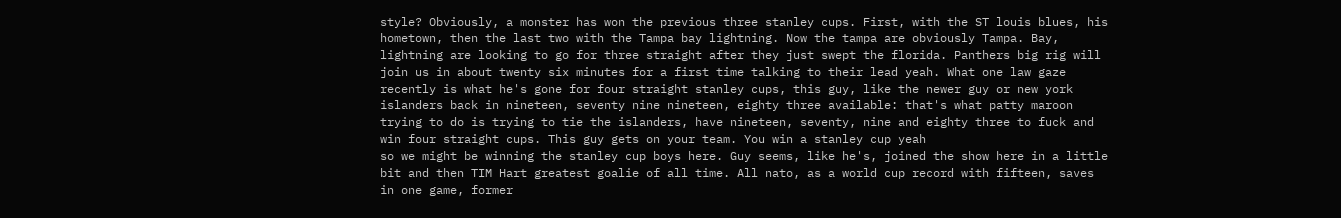style? Obviously, a monster has won the previous three stanley cups. First, with the ST louis blues, his hometown, then the last two with the Tampa bay lightning. Now the tampa are obviously Tampa. Bay, lightning are looking to go for three straight after they just swept the florida. Panthers big rig will join us in about twenty six minutes for a first time talking to their lead yeah. What one law gaze recently is what he's gone for four straight stanley cups, this guy, like the newer guy or new york islanders back in nineteen, seventy nine nineteen, eighty three available: that's what patty maroon trying to do is trying to tie the islanders, have nineteen, seventy, nine and eighty three to fuck and win four straight cups. This guy gets on your team. You win a stanley cup yeah
so we might be winning the stanley cup boys here. Guy seems, like he's, joined the show here in a little bit and then TIM Hart greatest goalie of all time. All nato, as a world cup record with fifteen, saves in one game, former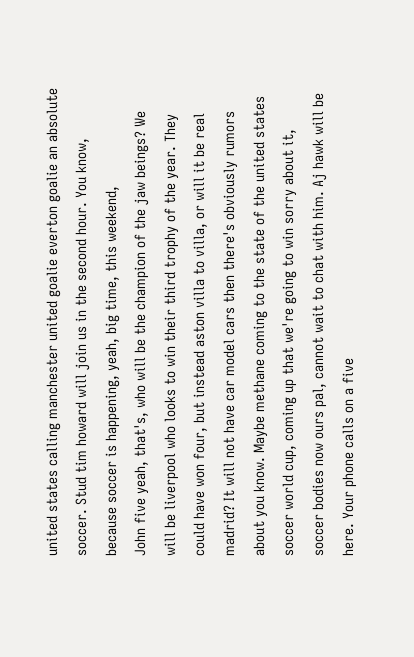united states calling manchester united goalie everton goalie an absolute soccer. Stud tim howard will join us in the second hour. You know, because soccer is happening, yeah, big time, this weekend,
John five yeah, that's, who will be the champion of the jaw beings? We will be liverpool who looks to win their third trophy of the year. They could have won four, but instead aston villa to villa, or will it be real madrid? It will not have car model cars then there's obviously rumors about you know. Maybe methane coming to the state of the united states soccer world cup, coming up that we're going to win sorry about it, soccer bodies now ours pal, cannot wait to chat with him. Aj hawk will be here. Your phone calls on a five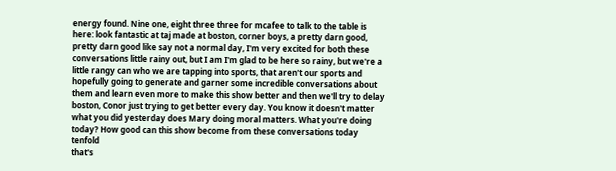energy found. Nine one, eight three three for mcafee to talk to the table is here: look fantastic at taj made at boston, corner boys, a pretty darn good, pretty darn good like say not a normal day, I'm very excited for both these conversations little rainy out, but I am I'm glad to be here so rainy, but we're a little rangy can who we are tapping into sports, that aren't our sports and hopefully going to generate and garner some incredible conversations about them and learn even more to make this show better and then we'll try to delay boston, Conor just trying to get better every day. You know it doesn't matter what you did yesterday does Mary doing moral matters. What you're doing today? How good can this show become from these conversations today tenfold
that's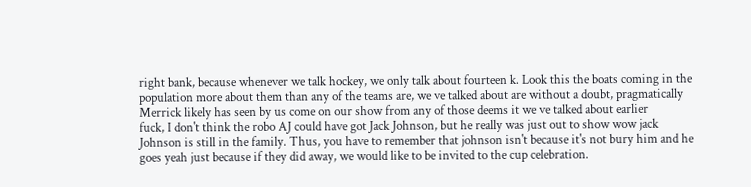right bank, because whenever we talk hockey, we only talk about fourteen k. Look this the boats coming in the population more about them than any of the teams are, we ve talked about are without a doubt, pragmatically Merrick likely has seen by us come on our show from any of those deems it we ve talked about earlier
fuck, I don't think the robo AJ could have got Jack Johnson, but he really was just out to show wow jack Johnson is still in the family. Thus, you have to remember that johnson isn't because it's not bury him and he goes yeah just because if they did away, we would like to be invited to the cup celebration.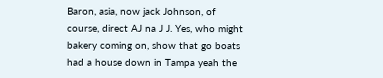Baron, asia, now jack Johnson, of course, direct AJ na J J. Yes, who might bakery coming on, show that go boats had a house down in Tampa yeah the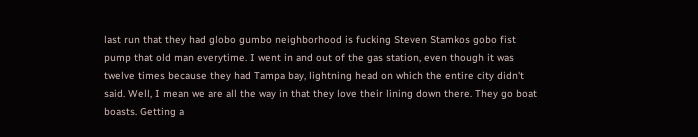last run that they had globo gumbo neighborhood is fucking Steven Stamkos gobo fist pump that old man everytime. I went in and out of the gas station, even though it was twelve times because they had Tampa bay, lightning head on which the entire city didn't said. Well, I mean we are all the way in that they love their lining down there. They go boat boasts. Getting a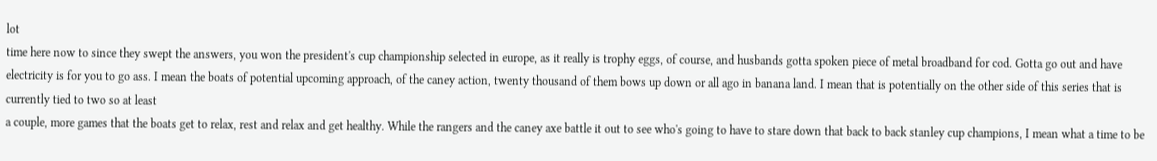lot
time here now to since they swept the answers, you won the president's cup championship selected in europe, as it really is trophy eggs, of course, and husbands gotta spoken piece of metal broadband for cod. Gotta go out and have electricity is for you to go ass. I mean the boats of potential upcoming approach, of the caney action, twenty thousand of them bows up down or all ago in banana land. I mean that is potentially on the other side of this series that is currently tied to two so at least
a couple, more games that the boats get to relax, rest and relax and get healthy. While the rangers and the caney axe battle it out to see who's going to have to stare down that back to back stanley cup champions, I mean what a time to be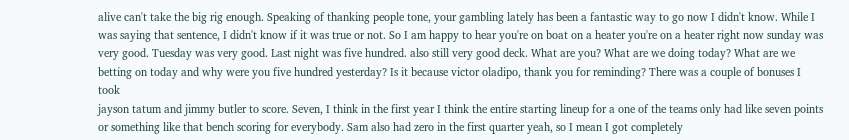alive can't take the big rig enough. Speaking of thanking people tone, your gambling lately has been a fantastic way to go now I didn't know. While I was saying that sentence, I didn't know if it was true or not. So I am happy to hear you're on boat on a heater you're on a heater right now sunday was very good. Tuesday was very good. Last night was five hundred. also still very good deck. What are you? What are we doing today? What are we betting on today and why were you five hundred yesterday? Is it because victor oladipo, thank you for reminding? There was a couple of bonuses I took
jayson tatum and jimmy butler to score. Seven, I think in the first year I think the entire starting lineup for a one of the teams only had like seven points or something like that bench scoring for everybody. Sam also had zero in the first quarter yeah, so I mean I got completely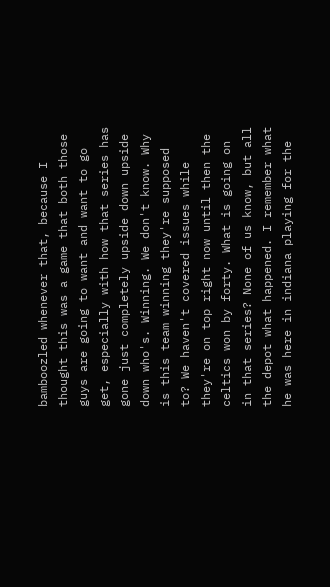bamboozled whenever that, because I thought this was a game that both those guys are going to want and want to go get, especially with how that series has gone just completely upside down upside down who's. Winning. We don't know. Why is this team winning they're supposed to? We haven't covered issues while they're on top right now until then the celtics won by forty. What is going on in that series? None of us know, but all the depot what happened. I remember what he was here in indiana playing for the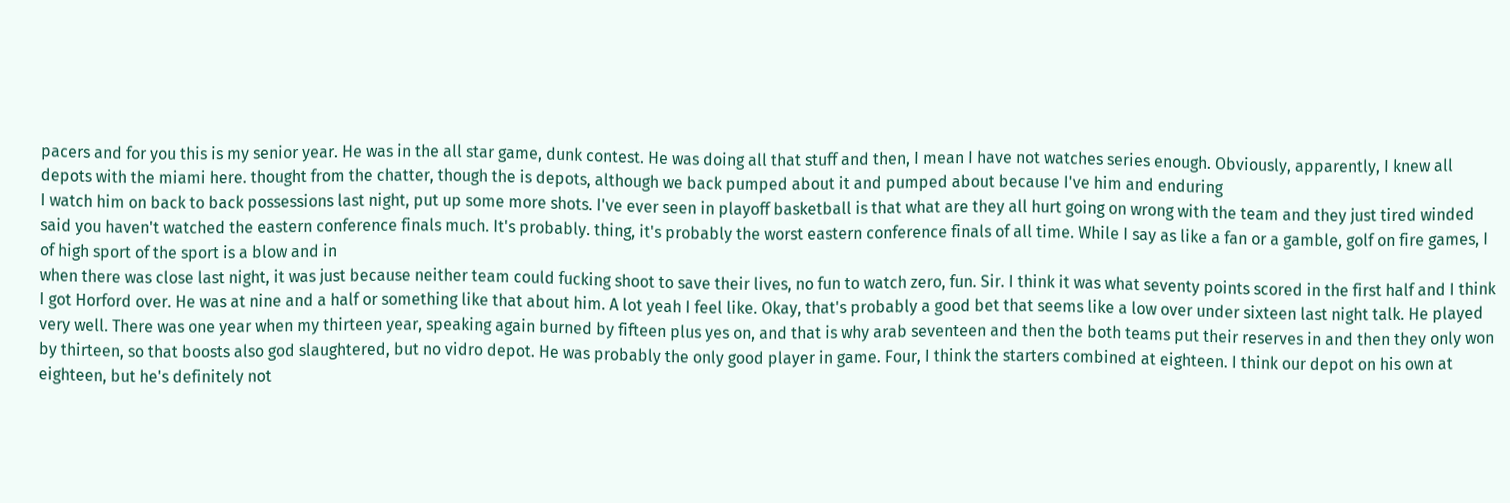pacers and for you this is my senior year. He was in the all star game, dunk contest. He was doing all that stuff and then, I mean I have not watches series enough. Obviously, apparently, I knew all depots with the miami here. thought from the chatter, though the is depots, although we back pumped about it and pumped about because I've him and enduring
I watch him on back to back possessions last night, put up some more shots. I've ever seen in playoff basketball is that what are they all hurt going on wrong with the team and they just tired winded said you haven't watched the eastern conference finals much. It's probably. thing, it's probably the worst eastern conference finals of all time. While I say as like a fan or a gamble, golf on fire games, I of high sport of the sport is a blow and in
when there was close last night, it was just because neither team could fucking shoot to save their lives, no fun to watch zero, fun. Sir. I think it was what seventy points scored in the first half and I think I got Horford over. He was at nine and a half or something like that about him. A lot yeah I feel like. Okay, that's probably a good bet that seems like a low over under sixteen last night talk. He played very well. There was one year when my thirteen year, speaking again burned by fifteen plus yes on, and that is why arab seventeen and then the both teams put their reserves in and then they only won by thirteen, so that boosts also god slaughtered, but no vidro depot. He was probably the only good player in game. Four, I think the starters combined at eighteen. I think our depot on his own at eighteen, but he's definitely not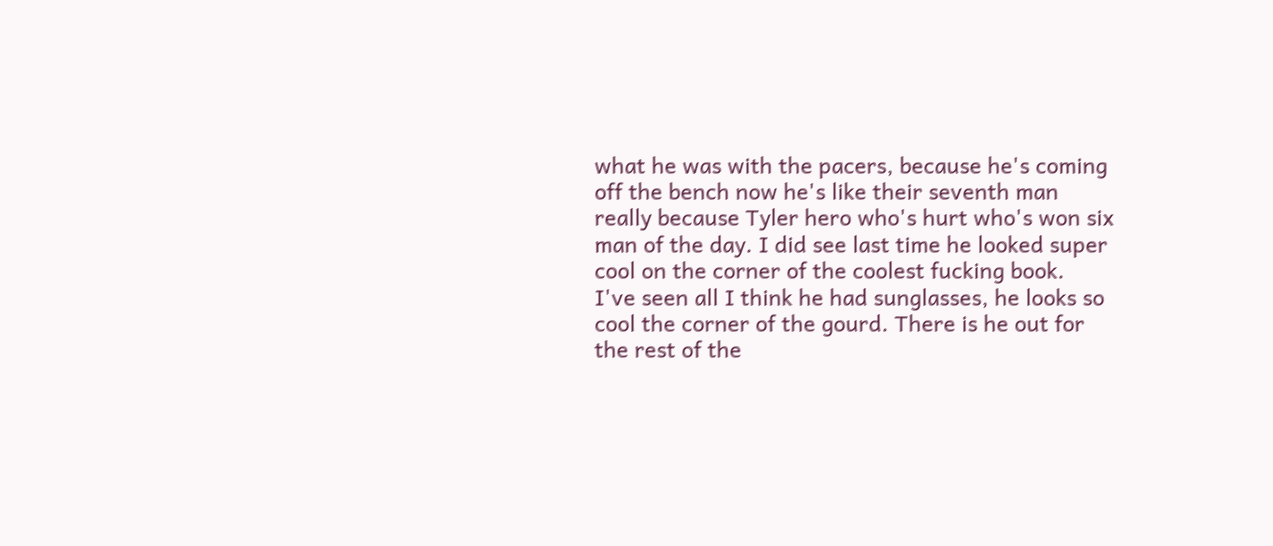what he was with the pacers, because he's coming off the bench now he's like their seventh man really because Tyler hero who's hurt who's won six man of the day. I did see last time he looked super cool on the corner of the coolest fucking book.
I've seen all I think he had sunglasses, he looks so cool the corner of the gourd. There is he out for the rest of the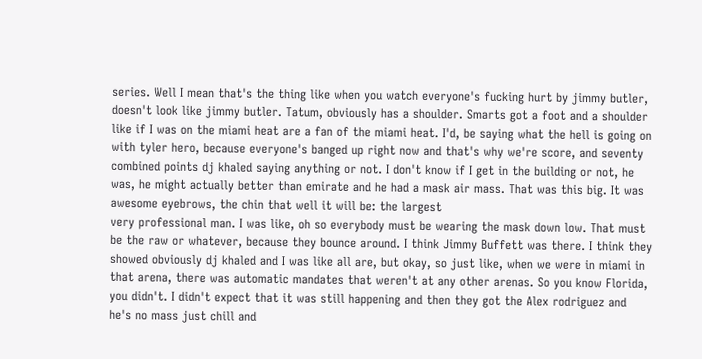series. Well I mean that's the thing like when you watch everyone's fucking hurt by jimmy butler, doesn't look like jimmy butler. Tatum, obviously has a shoulder. Smarts got a foot and a shoulder like if I was on the miami heat are a fan of the miami heat. I'd, be saying what the hell is going on with tyler hero, because everyone's banged up right now and that's why we're score, and seventy combined points dj khaled saying anything or not. I don't know if I get in the building or not, he was, he might actually better than emirate and he had a mask air mass. That was this big. It was awesome eyebrows, the chin that well it will be: the largest
very professional man. I was like, oh so everybody must be wearing the mask down low. That must be the raw or whatever, because they bounce around. I think Jimmy Buffett was there. I think they showed obviously dj khaled and I was like all are, but okay, so just like, when we were in miami in that arena, there was automatic mandates that weren't at any other arenas. So you know Florida, you didn't. I didn't expect that it was still happening and then they got the Alex rodriguez and he's no mass just chill and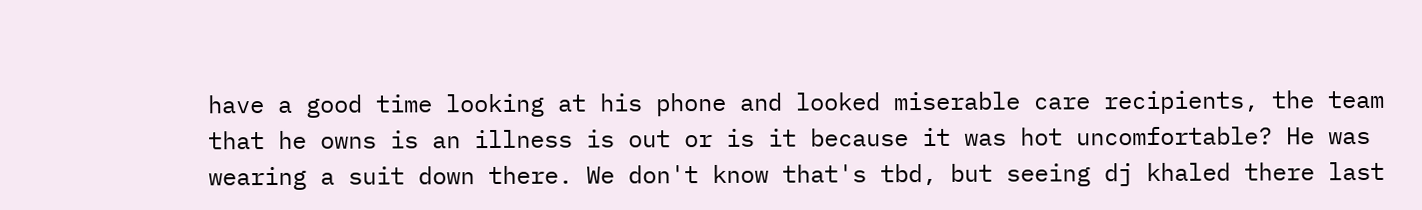have a good time looking at his phone and looked miserable care recipients, the team that he owns is an illness is out or is it because it was hot uncomfortable? He was wearing a suit down there. We don't know that's tbd, but seeing dj khaled there last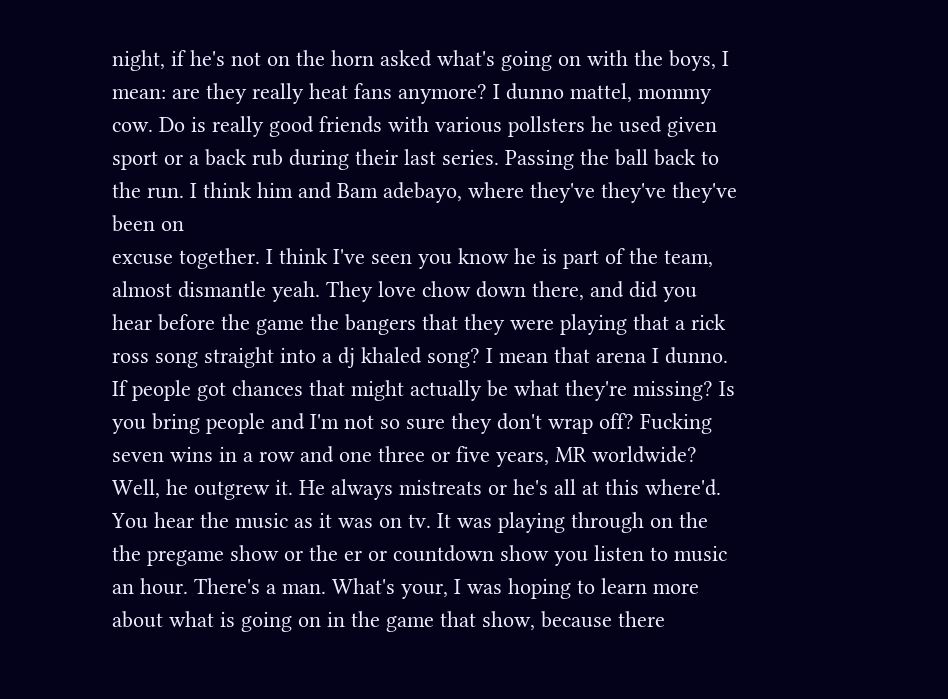night, if he's not on the horn asked what's going on with the boys, I mean: are they really heat fans anymore? I dunno mattel, mommy cow. Do is really good friends with various pollsters he used given sport or a back rub during their last series. Passing the ball back to the run. I think him and Bam adebayo, where they've they've they've been on
excuse together. I think I've seen you know he is part of the team, almost dismantle yeah. They love chow down there, and did you hear before the game the bangers that they were playing that a rick ross song straight into a dj khaled song? I mean that arena I dunno. If people got chances that might actually be what they're missing? Is you bring people and I'm not so sure they don't wrap off? Fucking seven wins in a row and one three or five years, MR worldwide? Well, he outgrew it. He always mistreats or he's all at this where'd. You hear the music as it was on tv. It was playing through on the the pregame show or the er or countdown show you listen to music an hour. There's a man. What's your, I was hoping to learn more about what is going on in the game that show, because there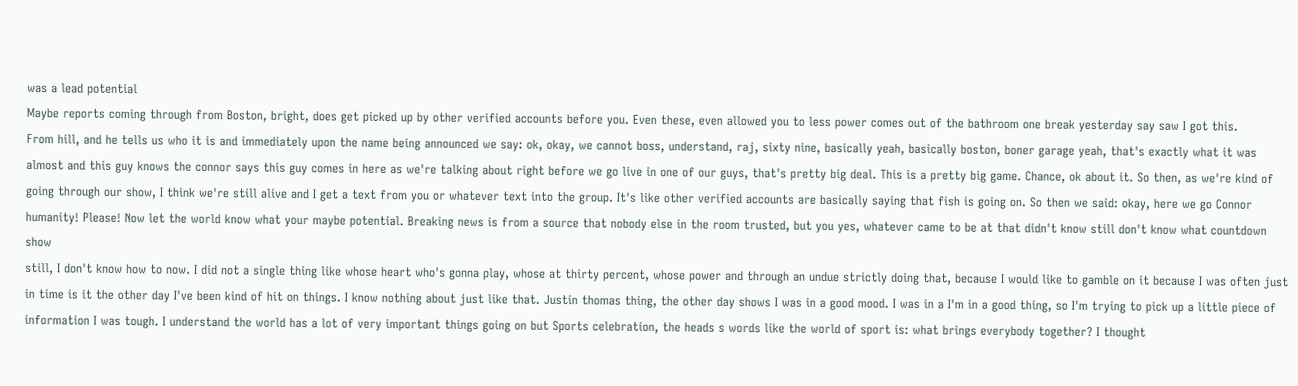was a lead potential
Maybe reports coming through from Boston, bright, does get picked up by other verified accounts before you. Even these, even allowed you to less power comes out of the bathroom one break yesterday say saw I got this.
From hill, and he tells us who it is and immediately upon the name being announced we say: ok, okay, we cannot boss, understand, raj, sixty nine, basically yeah, basically boston, boner garage yeah, that's exactly what it was almost and this guy knows the connor says this guy comes in here as we're talking about right before we go live in one of our guys, that's pretty big deal. This is a pretty big game. Chance, ok about it. So then, as we're kind of going through our show, I think we're still alive and I get a text from you or whatever text into the group. It's like other verified accounts are basically saying that fish is going on. So then we said: okay, here we go Connor humanity! Please! Now let the world know what your maybe potential. Breaking news is from a source that nobody else in the room trusted, but you yes, whatever came to be at that didn't know still don't know what countdown show
still, I don't know how to now. I did not a single thing like whose heart who's gonna play, whose at thirty percent, whose power and through an undue strictly doing that, because I would like to gamble on it because I was often just in time is it the other day I've been kind of hit on things. I know nothing about just like that. Justin thomas thing, the other day shows I was in a good mood. I was in a I'm in a good thing, so I'm trying to pick up a little piece of information I was tough. I understand the world has a lot of very important things going on but Sports celebration, the heads s words like the world of sport is: what brings everybody together? I thought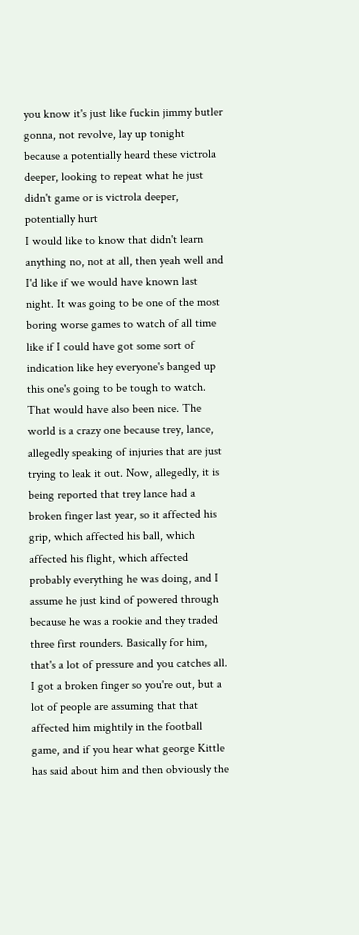you know it's just like fuckin jimmy butler gonna, not revolve, lay up tonight because a potentially heard these victrola deeper, looking to repeat what he just didn't game or is victrola deeper, potentially hurt
I would like to know that didn't learn anything no, not at all, then yeah well and I'd like if we would have known last night. It was going to be one of the most boring worse games to watch of all time like if I could have got some sort of indication like hey everyone's banged up this one's going to be tough to watch. That would have also been nice. The world is a crazy one because trey, lance, allegedly speaking of injuries that are just trying to leak it out. Now, allegedly, it is being reported that trey lance had a broken finger last year, so it affected his grip, which affected his ball, which affected his flight, which affected probably everything he was doing, and I assume he just kind of powered through because he was a rookie and they traded three first rounders. Basically for him, that's a lot of pressure and you catches all. I got a broken finger so you're out, but a lot of people are assuming that that affected him mightily in the football game, and if you hear what george Kittle has said about him and then obviously the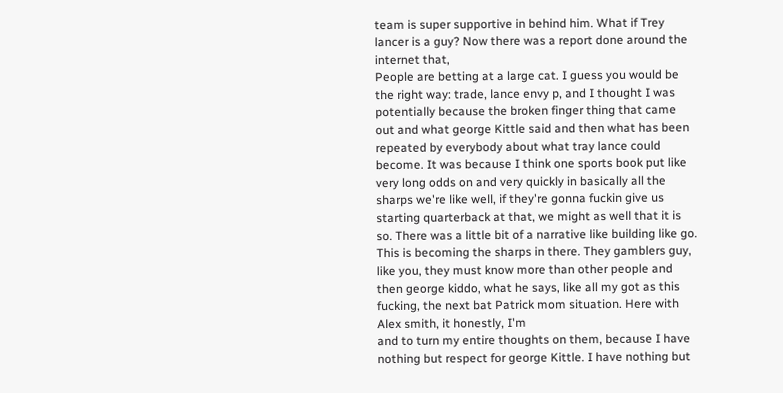team is super supportive in behind him. What if Trey lancer is a guy? Now there was a report done around the internet that,
People are betting at a large cat. I guess you would be the right way: trade, lance envy p, and I thought I was potentially because the broken finger thing that came out and what george Kittle said and then what has been repeated by everybody about what tray lance could become. It was because I think one sports book put like very long odds on and very quickly in basically all the sharps we're like well, if they're gonna fuckin give us starting quarterback at that, we might as well that it is so. There was a little bit of a narrative like building like go. This is becoming the sharps in there. They gamblers guy, like you, they must know more than other people and then george kiddo, what he says, like all my got as this fucking, the next bat Patrick mom situation. Here with Alex smith, it honestly, I'm
and to turn my entire thoughts on them, because I have nothing but respect for george Kittle. I have nothing but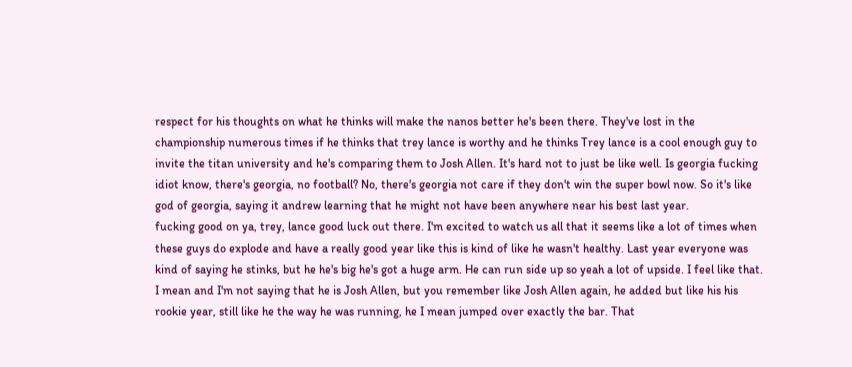respect for his thoughts on what he thinks will make the nanos better he's been there. They've lost in the championship numerous times if he thinks that trey lance is worthy and he thinks Trey lance is a cool enough guy to invite the titan university and he's comparing them to Josh Allen. It's hard not to just be like well. Is georgia fucking idiot know, there's georgia, no football? No, there's georgia not care if they don't win the super bowl now. So it's like god of georgia, saying it andrew learning that he might not have been anywhere near his best last year.
fucking good on ya, trey, lance good luck out there. I'm excited to watch us all that it seems like a lot of times when these guys do explode and have a really good year like this is kind of like he wasn't healthy. Last year everyone was kind of saying he stinks, but he he's big he's got a huge arm. He can run side up so yeah a lot of upside. I feel like that. I mean and I'm not saying that he is Josh Allen, but you remember like Josh Allen again, he added but like his his rookie year, still like he the way he was running, he I mean jumped over exactly the bar. That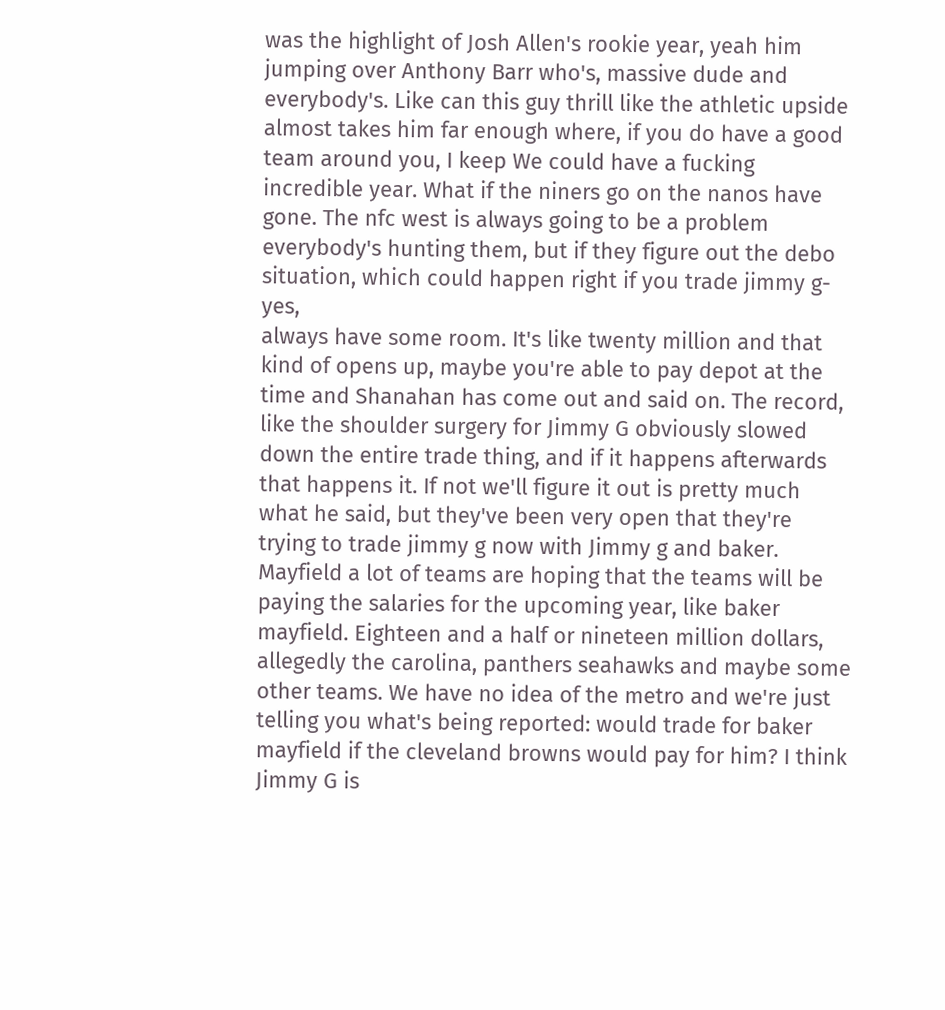was the highlight of Josh Allen's rookie year, yeah him jumping over Anthony Barr who's, massive dude and everybody's. Like can this guy thrill like the athletic upside almost takes him far enough where, if you do have a good team around you, I keep We could have a fucking incredible year. What if the niners go on the nanos have gone. The nfc west is always going to be a problem everybody's hunting them, but if they figure out the debo situation, which could happen right if you trade jimmy g- yes,
always have some room. It's like twenty million and that kind of opens up, maybe you're able to pay depot at the time and Shanahan has come out and said on. The record, like the shoulder surgery for Jimmy G obviously slowed down the entire trade thing, and if it happens afterwards that happens it. If not we'll figure it out is pretty much what he said, but they've been very open that they're trying to trade jimmy g now with Jimmy g and baker. Mayfield a lot of teams are hoping that the teams will be paying the salaries for the upcoming year, like baker mayfield. Eighteen and a half or nineteen million dollars, allegedly the carolina, panthers seahawks and maybe some other teams. We have no idea of the metro and we're just telling you what's being reported: would trade for baker mayfield if the cleveland browns would pay for him? I think Jimmy G is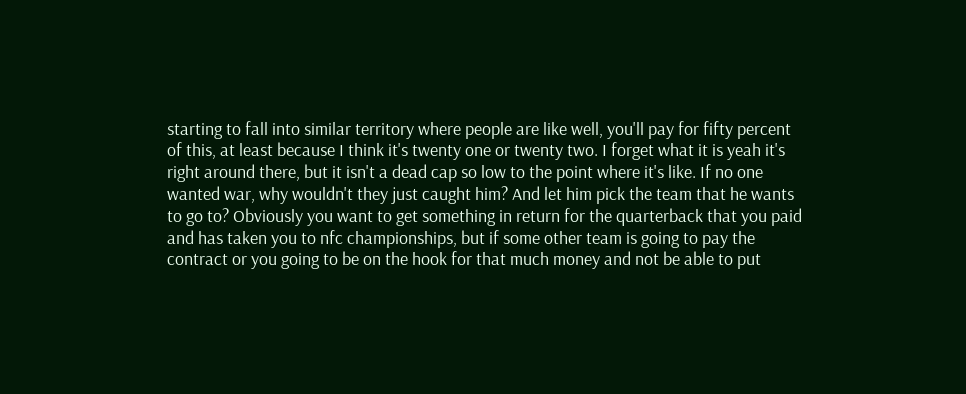starting to fall into similar territory where people are like well, you'll pay for fifty percent of this, at least because I think it's twenty one or twenty two. I forget what it is yeah it's right around there, but it isn't a dead cap so low to the point where it's like. If no one wanted war, why wouldn't they just caught him? And let him pick the team that he wants to go to? Obviously you want to get something in return for the quarterback that you paid and has taken you to nfc championships, but if some other team is going to pay the contract or you going to be on the hook for that much money and not be able to put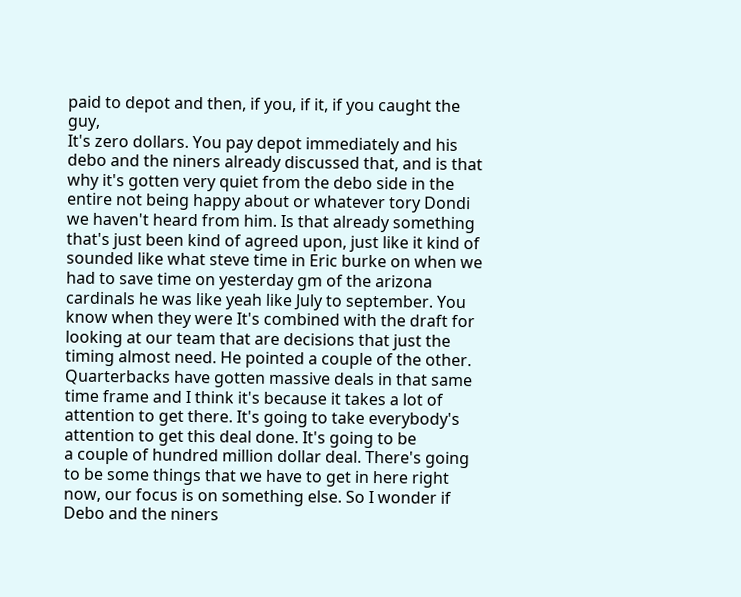paid to depot and then, if you, if it, if you caught the guy,
It's zero dollars. You pay depot immediately and his debo and the niners already discussed that, and is that why it's gotten very quiet from the debo side in the entire not being happy about or whatever tory Dondi we haven't heard from him. Is that already something that's just been kind of agreed upon, just like it kind of sounded like what steve time in Eric burke on when we had to save time on yesterday gm of the arizona cardinals he was like yeah like July to september. You know when they were It's combined with the draft for looking at our team that are decisions that just the timing almost need. He pointed a couple of the other. Quarterbacks have gotten massive deals in that same time frame and I think it's because it takes a lot of attention to get there. It's going to take everybody's attention to get this deal done. It's going to be
a couple of hundred million dollar deal. There's going to be some things that we have to get in here right now, our focus is on something else. So I wonder if Debo and the niners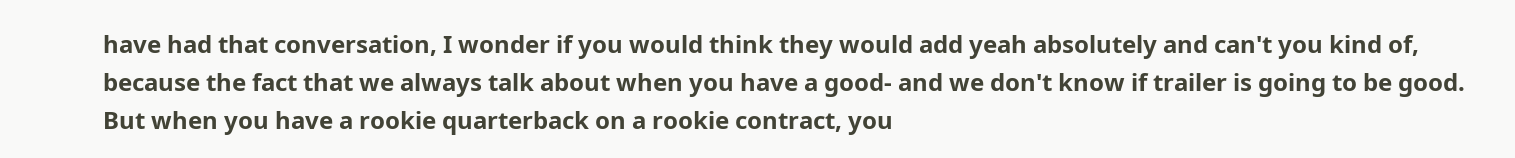have had that conversation, I wonder if you would think they would add yeah absolutely and can't you kind of, because the fact that we always talk about when you have a good- and we don't know if trailer is going to be good. But when you have a rookie quarterback on a rookie contract, you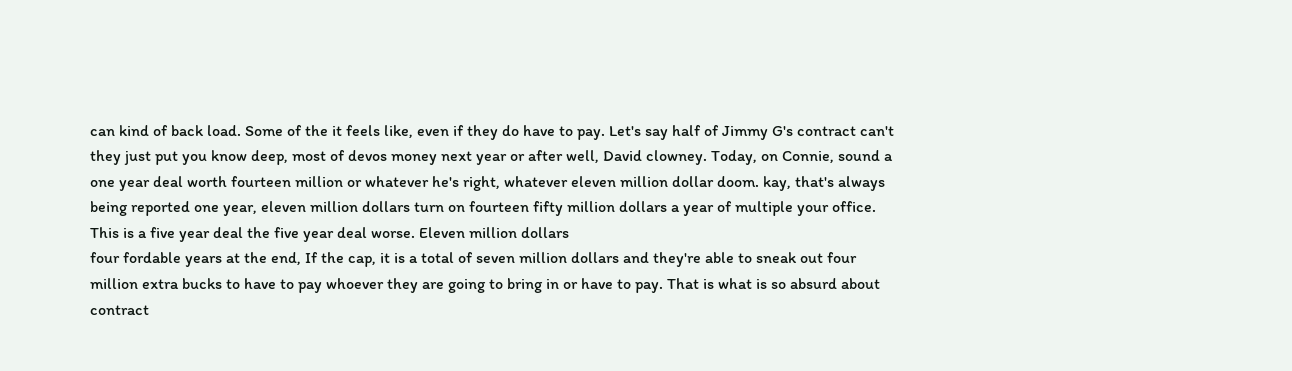can kind of back load. Some of the it feels like, even if they do have to pay. Let's say half of Jimmy G's contract can't they just put you know deep, most of devos money next year or after well, David clowney. Today, on Connie, sound a one year deal worth fourteen million or whatever he's right, whatever eleven million dollar doom. kay, that's always being reported one year, eleven million dollars turn on fourteen fifty million dollars a year of multiple your office. This is a five year deal the five year deal worse. Eleven million dollars
four fordable years at the end, If the cap, it is a total of seven million dollars and they're able to sneak out four million extra bucks to have to pay whoever they are going to bring in or have to pay. That is what is so absurd about contract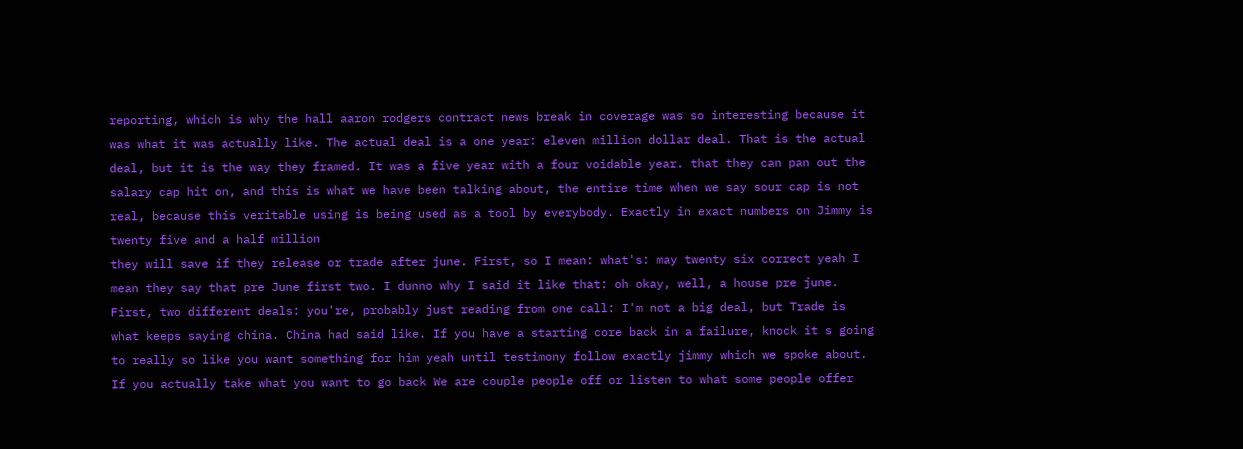reporting, which is why the hall aaron rodgers contract news break in coverage was so interesting because it was what it was actually like. The actual deal is a one year: eleven million dollar deal. That is the actual deal, but it is the way they framed. It was a five year with a four voidable year. that they can pan out the salary cap hit on, and this is what we have been talking about, the entire time when we say sour cap is not real, because this veritable using is being used as a tool by everybody. Exactly in exact numbers on Jimmy is twenty five and a half million
they will save if they release or trade after june. First, so I mean: what's: may twenty six correct yeah I mean they say that pre June first two. I dunno why I said it like that: oh okay, well, a house pre june. First, two different deals: you're, probably just reading from one call: I'm not a big deal, but Trade is what keeps saying china. China had said like. If you have a starting core back in a failure, knock it s going to really so like you want something for him yeah until testimony follow exactly jimmy which we spoke about. If you actually take what you want to go back We are couple people off or listen to what some people offer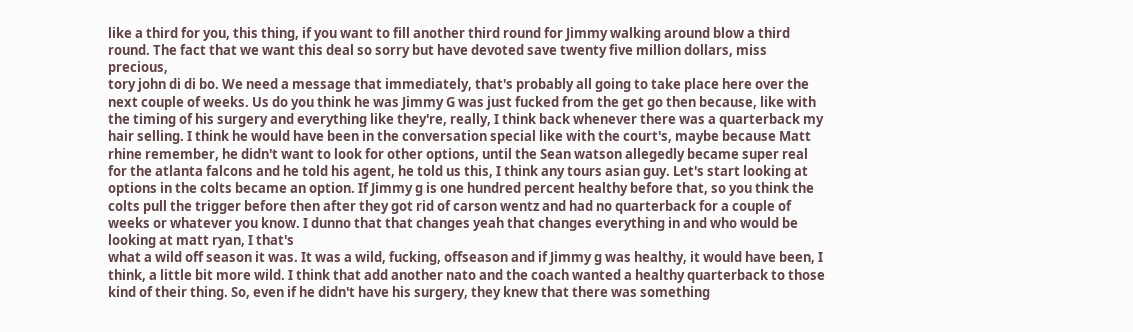like a third for you, this thing, if you want to fill another third round for Jimmy walking around blow a third round. The fact that we want this deal so sorry but have devoted save twenty five million dollars, miss precious,
tory john di di bo. We need a message that immediately, that's probably all going to take place here over the next couple of weeks. Us do you think he was Jimmy G was just fucked from the get go then because, like with the timing of his surgery and everything like they're, really, I think back whenever there was a quarterback my hair selling. I think he would have been in the conversation special like with the court's, maybe because Matt rhine remember, he didn't want to look for other options, until the Sean watson allegedly became super real for the atlanta falcons and he told his agent, he told us this, I think any tours asian guy. Let's start looking at options in the colts became an option. If Jimmy g is one hundred percent healthy before that, so you think the colts pull the trigger before then after they got rid of carson wentz and had no quarterback for a couple of weeks or whatever you know. I dunno that that changes yeah that changes everything in and who would be looking at matt ryan, I that's
what a wild off season it was. It was a wild, fucking, offseason and if Jimmy g was healthy, it would have been, I think, a little bit more wild. I think that add another nato and the coach wanted a healthy quarterback to those kind of their thing. So, even if he didn't have his surgery, they knew that there was something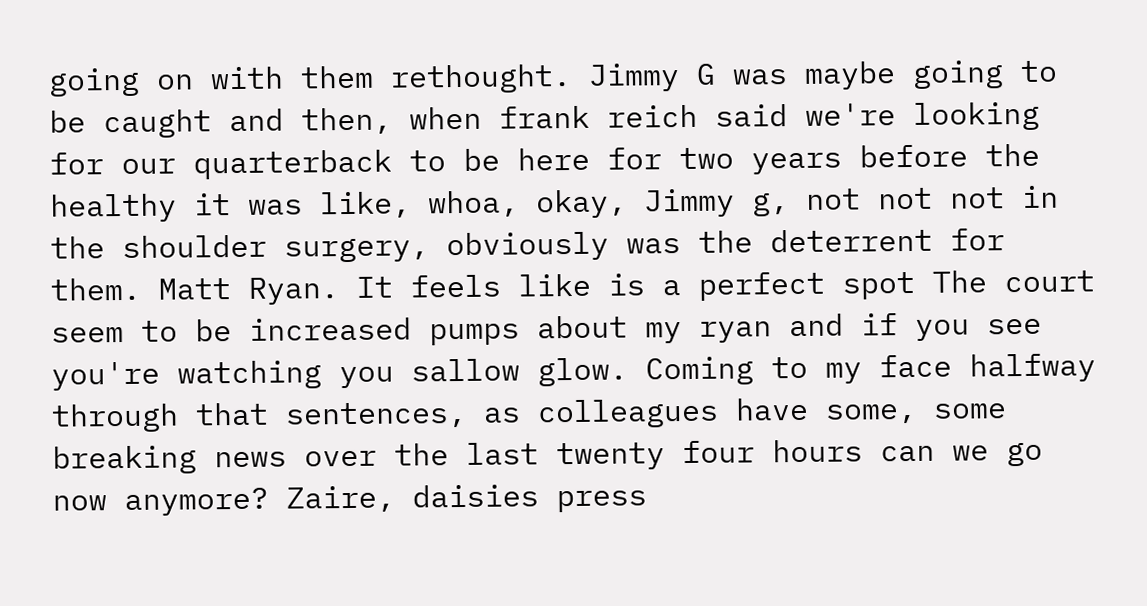going on with them rethought. Jimmy G was maybe going to be caught and then, when frank reich said we're looking for our quarterback to be here for two years before the healthy it was like, whoa, okay, Jimmy g, not not not in the shoulder surgery, obviously was the deterrent for them. Matt Ryan. It feels like is a perfect spot The court seem to be increased pumps about my ryan and if you see you're watching you sallow glow. Coming to my face halfway through that sentences, as colleagues have some, some breaking news over the last twenty four hours can we go now anymore? Zaire, daisies press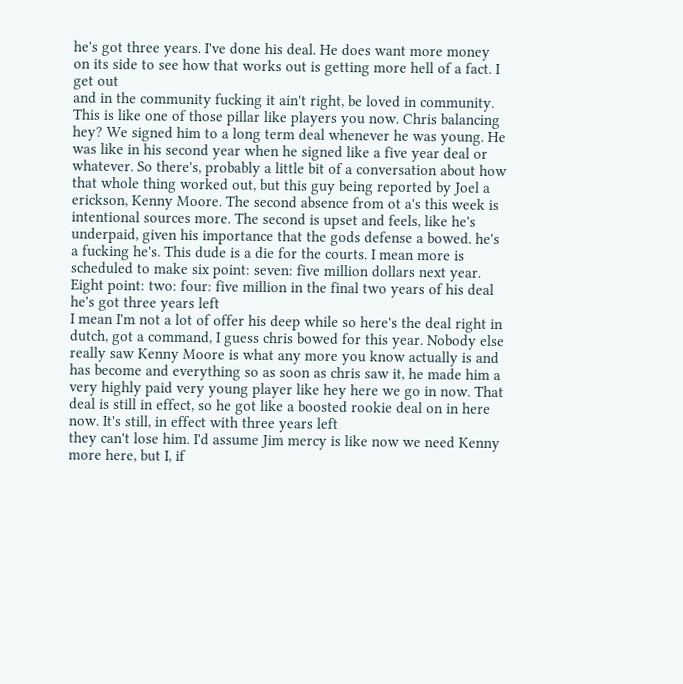he's got three years. I've done his deal. He does want more money on its side to see how that works out is getting more hell of a fact. I get out
and in the community fucking it ain't right, be loved in community. This is like one of those pillar like players you now. Chris balancing hey? We signed him to a long term deal whenever he was young. He was like in his second year when he signed like a five year deal or whatever. So there's, probably a little bit of a conversation about how that whole thing worked out, but this guy being reported by Joel a erickson, Kenny Moore. The second absence from ot a's this week is intentional sources more. The second is upset and feels, like he's underpaid, given his importance that the gods defense a bowed. he's a fucking he's. This dude is a die for the courts. I mean more is scheduled to make six point: seven: five million dollars next year. Eight point: two: four: five million in the final two years of his deal he's got three years left
I mean I'm not a lot of offer his deep while so here's the deal right in dutch, got a command, I guess chris bowed for this year. Nobody else really saw Kenny Moore is what any more you know actually is and has become and everything so as soon as chris saw it, he made him a very highly paid very young player like hey here we go in now. That deal is still in effect, so he got like a boosted rookie deal on in here now. It's still, in effect with three years left
they can't lose him. I'd assume Jim mercy is like now we need Kenny more here, but I, if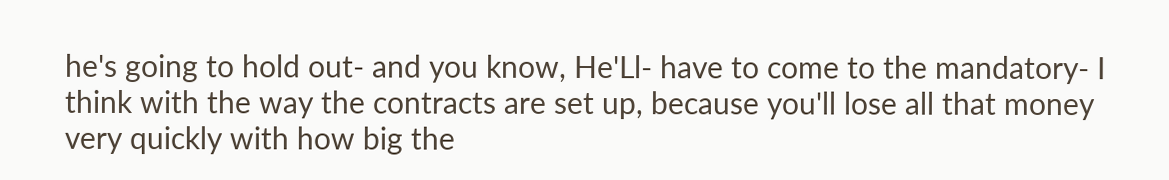he's going to hold out- and you know, He'Ll- have to come to the mandatory- I think with the way the contracts are set up, because you'll lose all that money very quickly with how big the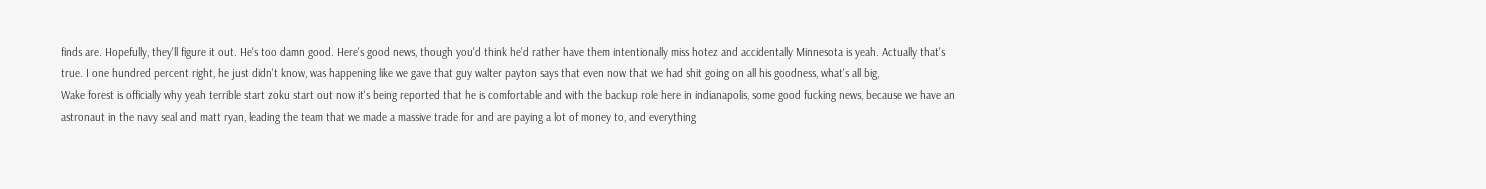finds are. Hopefully, they'll figure it out. He's too damn good. Here's good news, though you'd think he'd rather have them intentionally miss hotez and accidentally Minnesota is yeah. Actually that's true. I one hundred percent right, he just didn't know, was happening like we gave that guy walter payton says that even now that we had shit going on all his goodness, what's all big,
Wake forest is officially why yeah terrible start zoku start out now it's being reported that he is comfortable and with the backup role here in indianapolis, some good fucking news, because we have an astronaut in the navy seal and matt ryan, leading the team that we made a massive trade for and are paying a lot of money to, and everything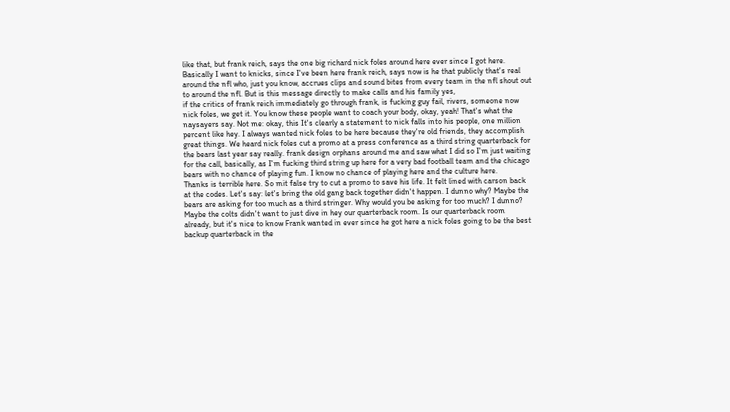like that, but frank reich, says the one big richard nick foles around here ever since I got here. Basically I want to knicks, since I've been here frank reich, says now is he that publicly that's real around the nfl who, just you know, accrues clips and sound bites from every team in the nfl shout out to around the nfl. But is this message directly to make calls and his family yes,
if the critics of frank reich immediately go through frank, is fucking guy fail, rivers, someone now nick foles, we get it. You know these people want to coach your body, okay, yeah! That's what the naysayers say. Not me: okay, this It's clearly a statement to nick falls into his people, one million percent like hey. I always wanted nick foles to be here because they're old friends, they accomplish great things. We heard nick foles cut a promo at a press conference as a third string quarterback for the bears last year say really. frank design orphans around me and saw what I did so I'm just waiting for the call, basically, as I'm fucking third string up here for a very bad football team and the chicago bears with no chance of playing fun. I know no chance of playing here and the culture here.
Thanks is terrible here. So mit false try to cut a promo to save his life. It felt lined with carson back at the codes. Let's say: let's bring the old gang back together didn't happen. I dunno why? Maybe the bears are asking for too much as a third stringer. Why would you be asking for too much? I dunno? Maybe the colts didn't want to just dive in hey our quarterback room. Is our quarterback room already, but it's nice to know Frank wanted in ever since he got here a nick foles going to be the best backup quarterback in the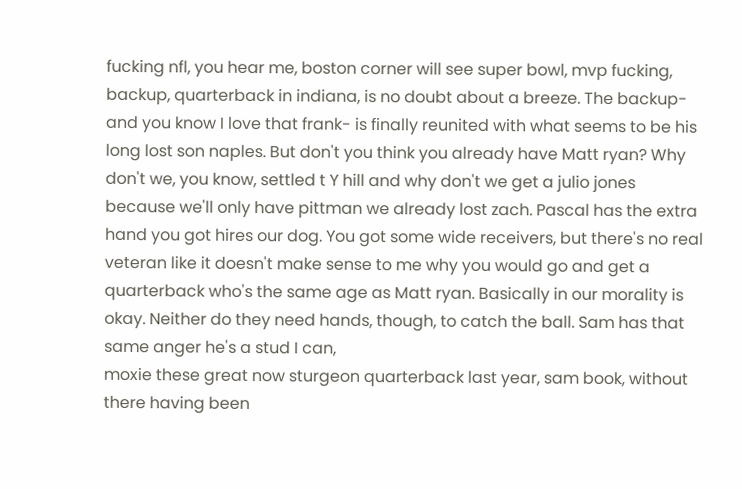fucking nfl, you hear me, boston corner will see super bowl, mvp fucking, backup, quarterback in indiana, is no doubt about a breeze. The backup- and you know I love that frank- is finally reunited with what seems to be his long lost son naples. But don't you think you already have Matt ryan? Why don't we, you know, settled t Y hill and why don't we get a julio jones because we'll only have pittman we already lost zach. Pascal has the extra hand you got hires our dog. You got some wide receivers, but there's no real veteran like it doesn't make sense to me why you would go and get a quarterback who's the same age as Matt ryan. Basically in our morality is okay. Neither do they need hands, though, to catch the ball. Sam has that same anger he's a stud I can,
moxie these great now sturgeon quarterback last year, sam book, without there having been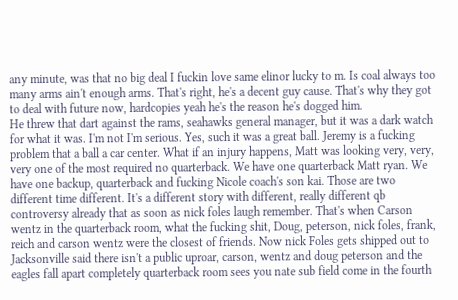any minute, was that no big deal I fuckin love same elinor lucky to m. Is coal always too many arms ain't enough arms. That's right, he's a decent guy cause. That's why they got to deal with future now, hardcopies yeah he's the reason he's dogged him.
He threw that dart against the rams, seahawks general manager, but it was a dark watch for what it was. I'm not I'm serious. Yes, such it was a great ball. Jeremy is a fucking problem that a ball a car center. What if an injury happens, Matt was looking very, very, very one of the most required no quarterback. We have one quarterback Matt ryan. We have one backup, quarterback and fucking Nicole coach's son kai. Those are two different time different. It's a different story with different, really different qb controversy already that as soon as nick foles laugh remember. That's when Carson wentz in the quarterback room, what the fucking shit, Doug, peterson, nick foles, frank, reich and carson wentz were the closest of friends. Now nick Foles gets shipped out to Jacksonville said there isn't a public uproar, carson, wentz and doug peterson and the eagles fall apart completely quarterback room sees you nate sub field come in the fourth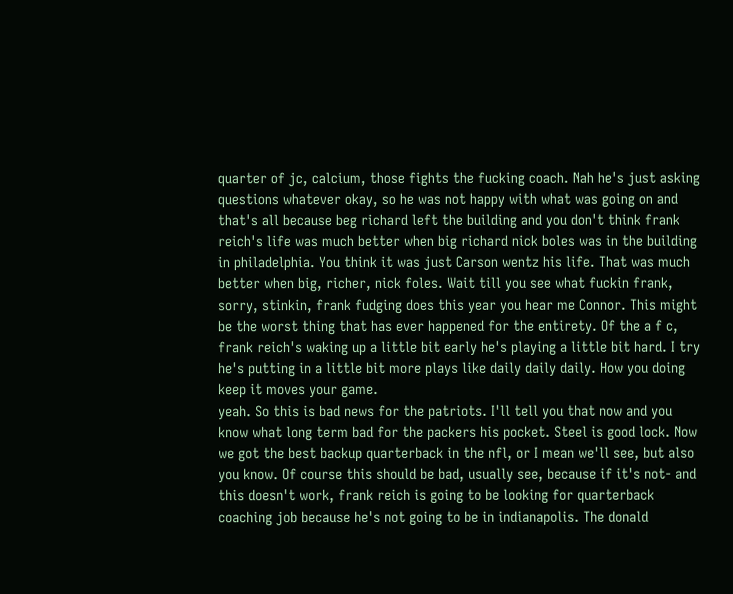quarter of jc, calcium, those fights the fucking coach. Nah he's just asking questions whatever okay, so he was not happy with what was going on and that's all because beg richard left the building and you don't think frank reich's life was much better when big richard nick boles was in the building in philadelphia. You think it was just Carson wentz his life. That was much better when big, richer, nick foles. Wait till you see what fuckin frank, sorry, stinkin, frank fudging does this year you hear me Connor. This might be the worst thing that has ever happened for the entirety. Of the a f c, frank reich's waking up a little bit early he's playing a little bit hard. I try he's putting in a little bit more plays like daily daily daily. How you doing keep it moves your game.
yeah. So this is bad news for the patriots. I'll tell you that now and you know what long term bad for the packers his pocket. Steel is good lock. Now we got the best backup quarterback in the nfl, or I mean we'll see, but also you know. Of course this should be bad, usually see, because if it's not- and this doesn't work, frank reich is going to be looking for quarterback coaching job because he's not going to be in indianapolis. The donald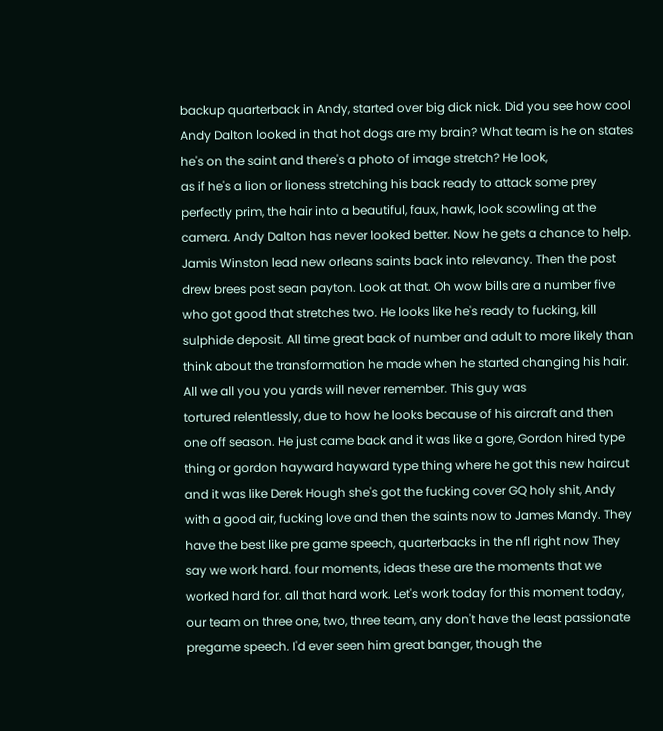backup quarterback in Andy, started over big dick nick. Did you see how cool Andy Dalton looked in that hot dogs are my brain? What team is he on states he's on the saint and there's a photo of image stretch? He look,
as if he's a lion or lioness stretching his back ready to attack some prey perfectly prim, the hair into a beautiful, faux, hawk, look scowling at the camera. Andy Dalton has never looked better. Now he gets a chance to help. Jamis Winston lead new orleans saints back into relevancy. Then the post drew brees post sean payton. Look at that. Oh wow bills are a number five who got good that stretches two. He looks like he's ready to fucking, kill sulphide deposit. All time great back of number and adult to more likely than think about the transformation he made when he started changing his hair. All we all you you yards will never remember. This guy was
tortured relentlessly, due to how he looks because of his aircraft and then one off season. He just came back and it was like a gore, Gordon hired type thing or gordon hayward hayward type thing where he got this new haircut and it was like Derek Hough she's got the fucking cover GQ holy shit, Andy with a good air, fucking love and then the saints now to James Mandy. They have the best like pre game speech, quarterbacks in the nfl right now They say we work hard. four moments, ideas these are the moments that we worked hard for. all that hard work. Let's work today for this moment today,
our team on three one, two, three team, any don't have the least passionate pregame speech. I'd ever seen him great banger, though the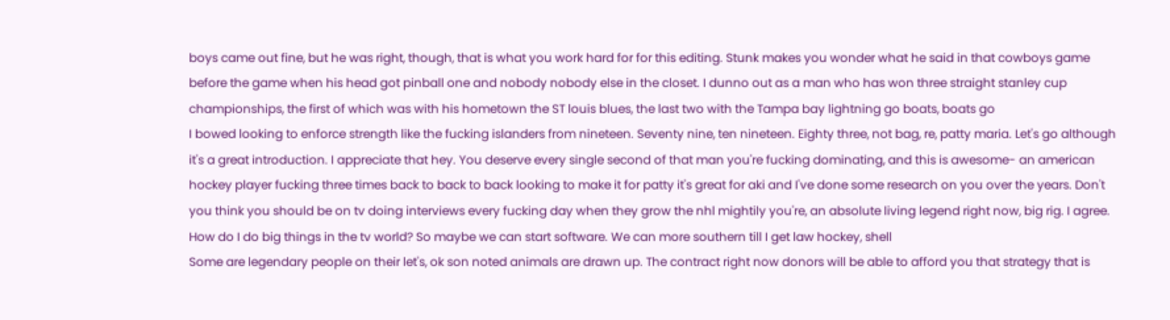boys came out fine, but he was right, though, that is what you work hard for for this editing. Stunk makes you wonder what he said in that cowboys game before the game when his head got pinball one and nobody nobody else in the closet. I dunno out as a man who has won three straight stanley cup championships, the first of which was with his hometown the ST louis blues, the last two with the Tampa bay lightning go boats, boats go
I bowed looking to enforce strength like the fucking islanders from nineteen. Seventy nine, ten nineteen. Eighty three, not bag, re, patty maria. Let's go although it's a great introduction. I appreciate that hey. You deserve every single second of that man you're fucking dominating, and this is awesome- an american hockey player fucking three times back to back to back looking to make it for patty it's great for aki and I've done some research on you over the years. Don't you think you should be on tv doing interviews every fucking day when they grow the nhl mightily you're, an absolute living legend right now, big rig. I agree. How do I do big things in the tv world? So maybe we can start software. We can more southern till I get law hockey, shell
Some are legendary people on their let's, ok son noted animals are drawn up. The contract right now donors will be able to afford you that strategy that is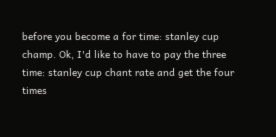before you become a for time: stanley cup champ. Ok, I'd like to have to pay the three time: stanley cup chant rate and get the four times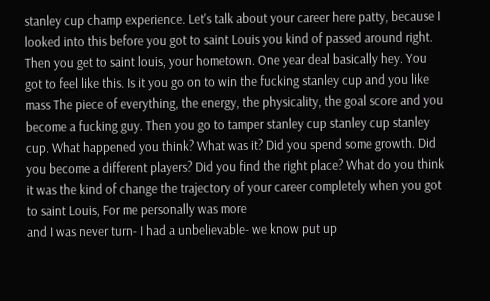stanley cup champ experience. Let's talk about your career here patty, because I looked into this before you got to saint Louis you kind of passed around right. Then you get to saint louis, your hometown. One year deal basically hey. You got to feel like this. Is it you go on to win the fucking stanley cup and you like mass The piece of everything, the energy, the physicality, the goal score and you become a fucking guy. Then you go to tamper stanley cup stanley cup stanley cup. What happened you think? What was it? Did you spend some growth. Did you become a different players? Did you find the right place? What do you think it was the kind of change the trajectory of your career completely when you got to saint Louis, For me personally was more
and I was never turn- I had a unbelievable- we know put up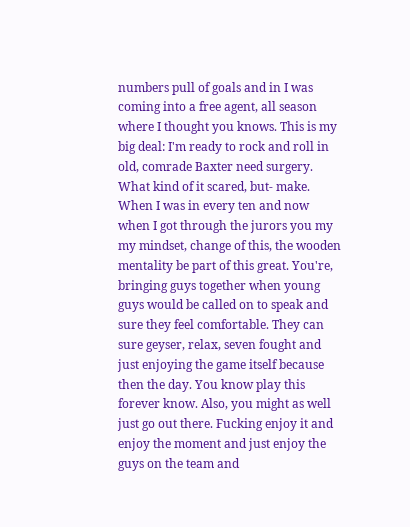numbers pull of goals and in I was coming into a free agent, all season where I thought you knows. This is my big deal: I'm ready to rock and roll in old, comrade Baxter need surgery. What kind of it scared, but- make. When I was in every ten and now when I got through the jurors you my my mindset, change of this, the wooden mentality be part of this great. You're, bringing guys together when young guys would be called on to speak and sure they feel comfortable. They can sure geyser, relax, seven fought and just enjoying the game itself because then the day. You know play this forever know. Also, you might as well just go out there. Fucking enjoy it and enjoy the moment and just enjoy the guys on the team and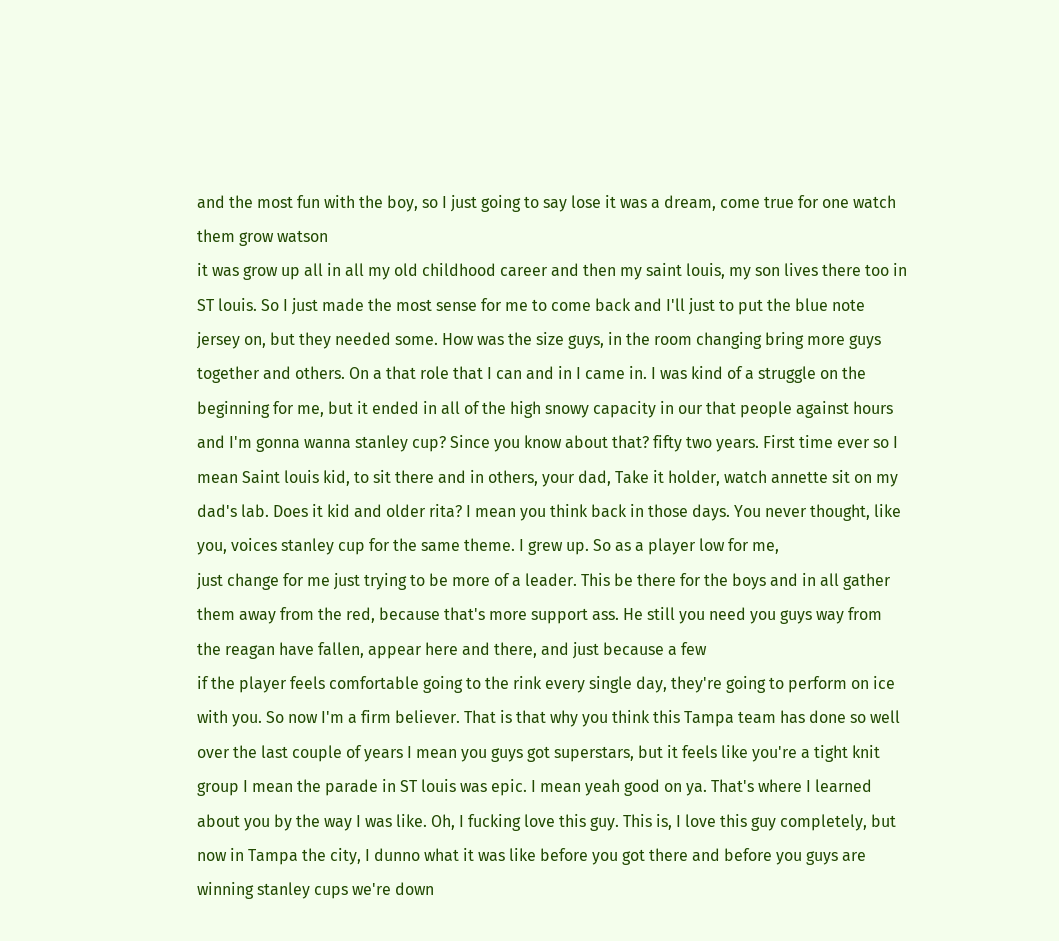and the most fun with the boy, so I just going to say lose it was a dream, come true for one watch them grow watson
it was grow up all in all my old childhood career and then my saint louis, my son lives there too in ST louis. So I just made the most sense for me to come back and I'll just to put the blue note jersey on, but they needed some. How was the size guys, in the room changing bring more guys together and others. On a that role that I can and in I came in. I was kind of a struggle on the beginning for me, but it ended in all of the high snowy capacity in our that people against hours and I'm gonna wanna stanley cup? Since you know about that? fifty two years. First time ever so I mean Saint louis kid, to sit there and in others, your dad, Take it holder, watch annette sit on my dad's lab. Does it kid and older rita? I mean you think back in those days. You never thought, like you, voices stanley cup for the same theme. I grew up. So as a player low for me,
just change for me just trying to be more of a leader. This be there for the boys and in all gather them away from the red, because that's more support ass. He still you need you guys way from the reagan have fallen, appear here and there, and just because a few
if the player feels comfortable going to the rink every single day, they're going to perform on ice with you. So now I'm a firm believer. That is that why you think this Tampa team has done so well over the last couple of years I mean you guys got superstars, but it feels like you're a tight knit group I mean the parade in ST louis was epic. I mean yeah good on ya. That's where I learned about you by the way I was like. Oh, I fucking love this guy. This is, I love this guy completely, but now in Tampa the city, I dunno what it was like before you got there and before you guys are winning stanley cups we're down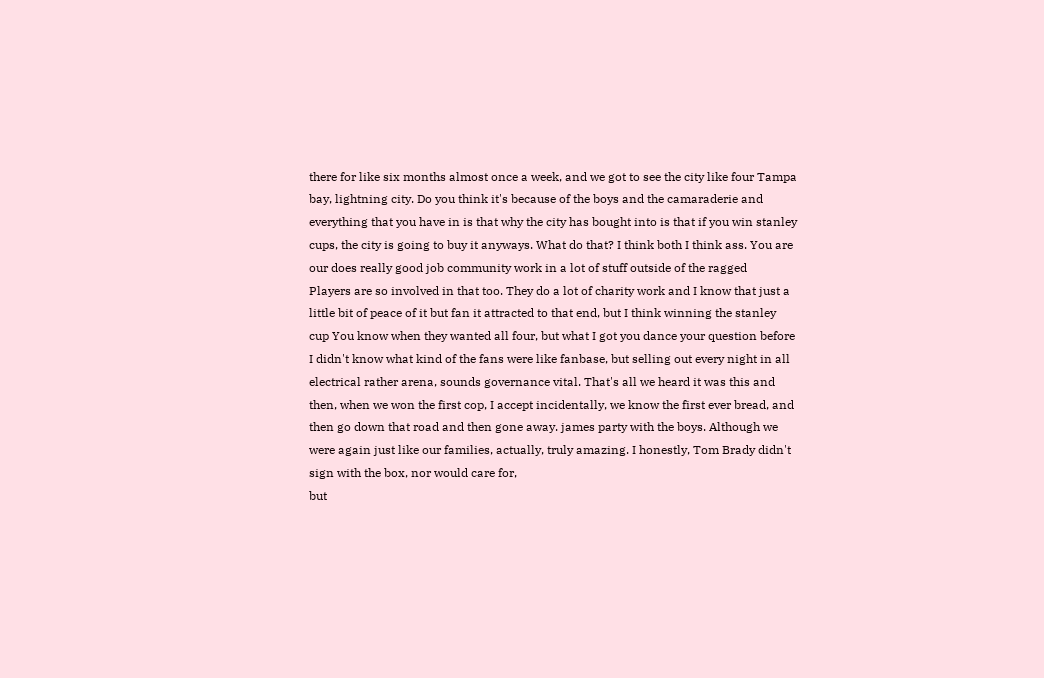there for like six months almost once a week, and we got to see the city like four Tampa bay, lightning city. Do you think it's because of the boys and the camaraderie and everything that you have in is that why the city has bought into is that if you win stanley cups, the city is going to buy it anyways. What do that? I think both I think ass. You are our does really good job community work in a lot of stuff outside of the ragged
Players are so involved in that too. They do a lot of charity work and I know that just a little bit of peace of it but fan it attracted to that end, but I think winning the stanley cup You know when they wanted all four, but what I got you dance your question before I didn't know what kind of the fans were like fanbase, but selling out every night in all electrical rather arena, sounds governance vital. That's all we heard it was this and then, when we won the first cop, I accept incidentally, we know the first ever bread, and then go down that road and then gone away. james party with the boys. Although we were again just like our families, actually, truly amazing. I honestly, Tom Brady didn't sign with the box, nor would care for,
but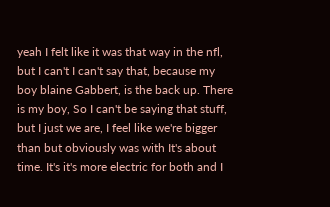yeah I felt like it was that way in the nfl, but I can't I can't say that, because my boy blaine Gabbert, is the back up. There is my boy, So I can't be saying that stuff, but I just we are, I feel like we're bigger than but obviously was with It's about time. It's it's more electric for both and I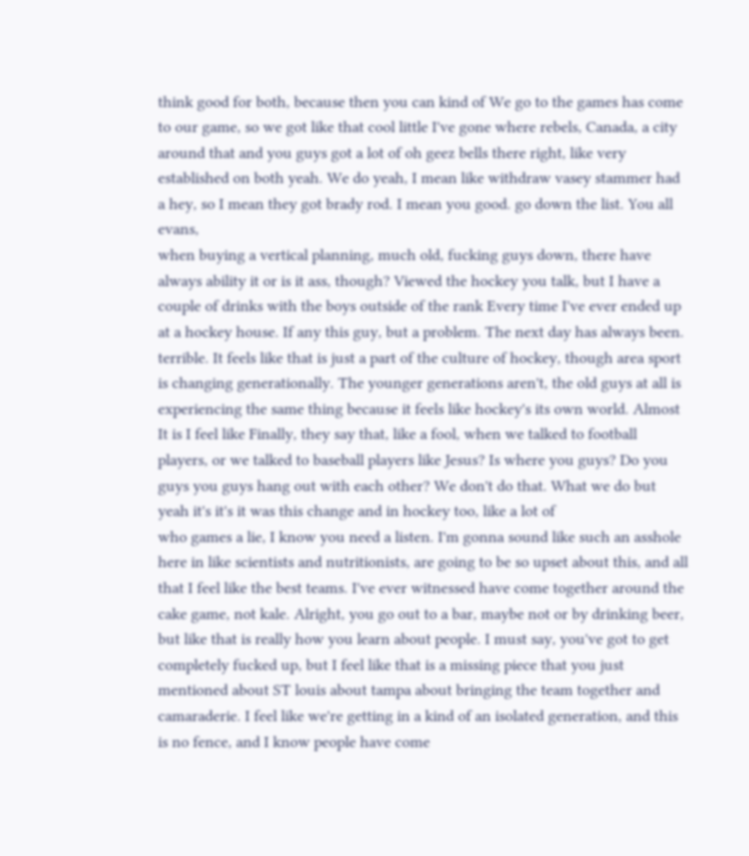think good for both, because then you can kind of We go to the games has come to our game, so we got like that cool little I've gone where rebels, Canada, a city around that and you guys got a lot of oh geez bells there right, like very established on both yeah. We do yeah, I mean like withdraw vasey stammer had a hey, so I mean they got brady rod. I mean you good. go down the list. You all evans,
when buying a vertical planning, much old, fucking guys down, there have always ability it or is it ass, though? Viewed the hockey you talk, but I have a couple of drinks with the boys outside of the rank Every time I've ever ended up at a hockey house. If any this guy, but a problem. The next day has always been. terrible. It feels like that is just a part of the culture of hockey, though area sport is changing generationally. The younger generations aren't, the old guys at all is experiencing the same thing because it feels like hockey's its own world. Almost It is I feel like Finally, they say that, like a fool, when we talked to football players, or we talked to baseball players like Jesus? Is where you guys? Do you guys you guys hang out with each other? We don't do that. What we do but yeah it's it's it was this change and in hockey too, like a lot of
who games a lie, I know you need a listen. I'm gonna sound like such an asshole here in like scientists and nutritionists, are going to be so upset about this, and all that I feel like the best teams. I've ever witnessed have come together around the cake game, not kale. Alright, you go out to a bar, maybe not or by drinking beer, but like that is really how you learn about people. I must say, you've got to get completely fucked up, but I feel like that is a missing piece that you just mentioned about ST louis about tampa about bringing the team together and camaraderie. I feel like we're getting in a kind of an isolated generation, and this is no fence, and I know people have come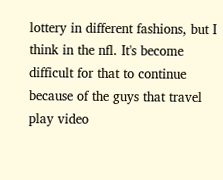lottery in different fashions, but I think in the nfl. It's become difficult for that to continue because of the guys that travel play video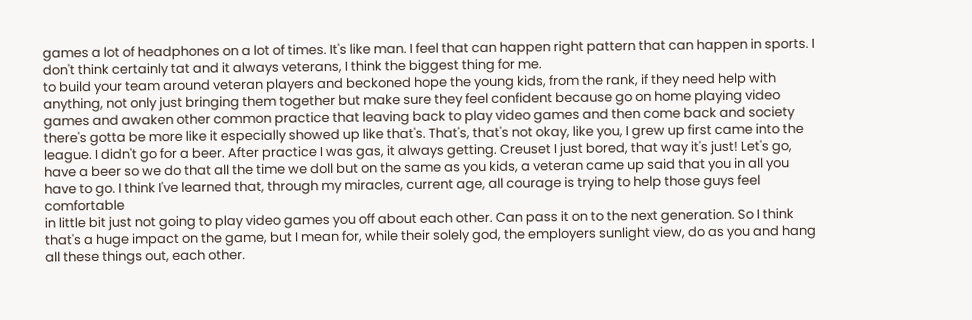games a lot of headphones on a lot of times. It's like man. I feel that can happen right pattern that can happen in sports. I don't think certainly tat and it always veterans, I think the biggest thing for me.
to build your team around veteran players and beckoned hope the young kids, from the rank, if they need help with anything, not only just bringing them together but make sure they feel confident because go on home playing video games and awaken other common practice that leaving back to play video games and then come back and society there's gotta be more like it especially showed up like that's. That's, that's not okay, like you, I grew up first came into the league. I didn't go for a beer. After practice I was gas, it always getting. Creuset I just bored, that way it's just! Let's go, have a beer so we do that all the time we doll but on the same as you kids, a veteran came up said that you in all you have to go. I think I've learned that, through my miracles, current age, all courage is trying to help those guys feel comfortable
in little bit just not going to play video games you off about each other. Can pass it on to the next generation. So I think that's a huge impact on the game, but I mean for, while their solely god, the employers sunlight view, do as you and hang all these things out, each other.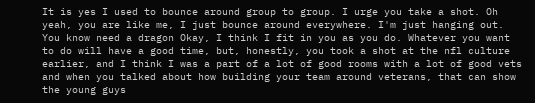It is yes I used to bounce around group to group. I urge you take a shot. Oh yeah, you are like me, I just bounce around everywhere. I'm just hanging out. You know need a dragon Okay, I think I fit in you as you do. Whatever you want to do will have a good time, but, honestly, you took a shot at the nfl culture earlier, and I think I was a part of a lot of good rooms with a lot of good vets and when you talked about how building your team around veterans, that can show the young guys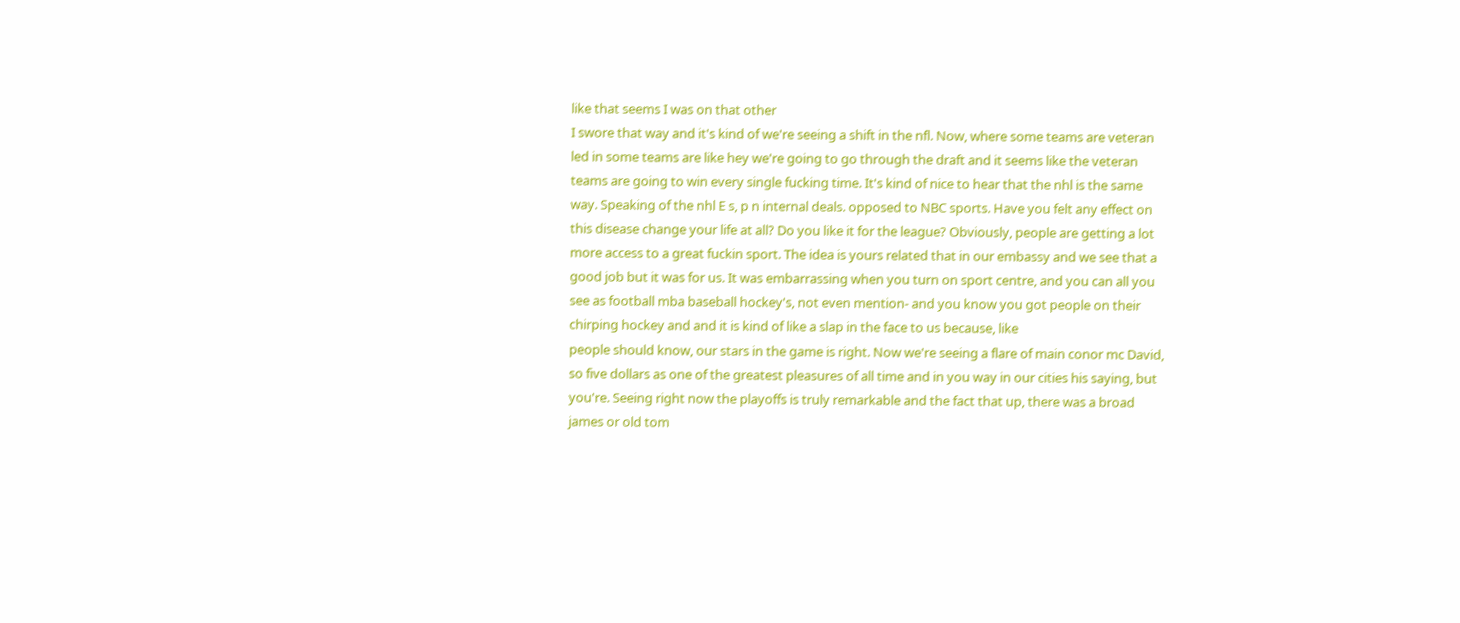like that seems I was on that other
I swore that way and it's kind of we're seeing a shift in the nfl. Now, where some teams are veteran led in some teams are like hey we're going to go through the draft and it seems like the veteran teams are going to win every single fucking time. It's kind of nice to hear that the nhl is the same way. Speaking of the nhl E s, p n internal deals. opposed to NBC sports. Have you felt any effect on this disease change your life at all? Do you like it for the league? Obviously, people are getting a lot more access to a great fuckin sport. The idea is yours related that in our embassy and we see that a good job but it was for us. It was embarrassing when you turn on sport centre, and you can all you see as football mba baseball hockey's, not even mention- and you know you got people on their chirping hockey and and it is kind of like a slap in the face to us because, like
people should know, our stars in the game is right. Now we're seeing a flare of main conor mc David, so five dollars as one of the greatest pleasures of all time and in you way in our cities his saying, but you're. Seeing right now the playoffs is truly remarkable and the fact that up, there was a broad james or old tom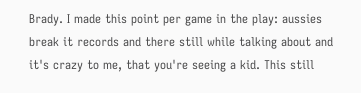Brady. I made this point per game in the play: aussies break it records and there still while talking about and it's crazy to me, that you're seeing a kid. This still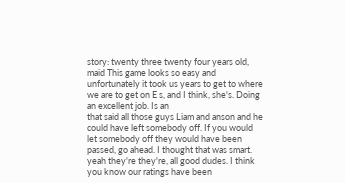story: twenty three twenty four years old, maid This game looks so easy and unfortunately it took us years to get to where we are to get on E s, and I think, she's. Doing an excellent job. Is an
that said all those guys Liam and anson and he could have left somebody off. If you would let somebody off they would have been passed, go ahead. I thought that was smart. yeah they're they're, all good dudes. I think you know our ratings have been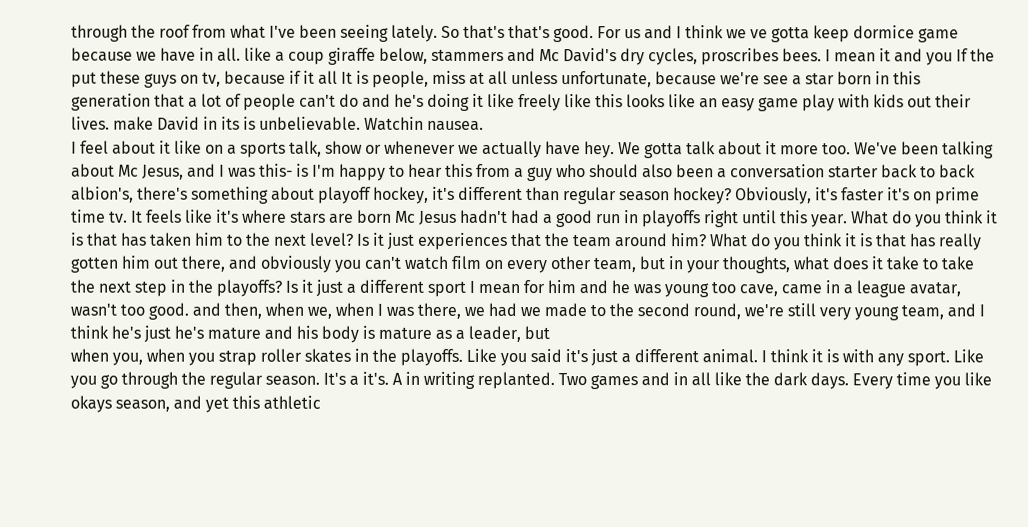through the roof from what I've been seeing lately. So that's that's good. For us and I think we ve gotta keep dormice game because we have in all. like a coup giraffe below, stammers and Mc David's dry cycles, proscribes bees. I mean it and you If the put these guys on tv, because if it all It is people, miss at all unless unfortunate, because we're see a star born in this generation that a lot of people can't do and he's doing it like freely like this looks like an easy game play with kids out their lives. make David in its is unbelievable. Watchin nausea.
I feel about it like on a sports talk, show or whenever we actually have hey. We gotta talk about it more too. We've been talking about Mc Jesus, and I was this- is I'm happy to hear this from a guy who should also been a conversation starter back to back albion's, there's something about playoff hockey, it's different than regular season hockey? Obviously, it's faster it's on prime time tv. It feels like it's where stars are born Mc Jesus hadn't had a good run in playoffs right until this year. What do you think it is that has taken him to the next level? Is it just experiences that the team around him? What do you think it is that has really gotten him out there, and obviously you can't watch film on every other team, but in your thoughts, what does it take to take the next step in the playoffs? Is it just a different sport I mean for him and he was young too cave, came in a league avatar, wasn't too good. and then, when we, when I was there, we had we made to the second round, we're still very young team, and I think he's just he's mature and his body is mature as a leader, but
when you, when you strap roller skates in the playoffs. Like you said it's just a different animal. I think it is with any sport. Like you go through the regular season. It's a it's. A in writing replanted. Two games and in all like the dark days. Every time you like okays season, and yet this athletic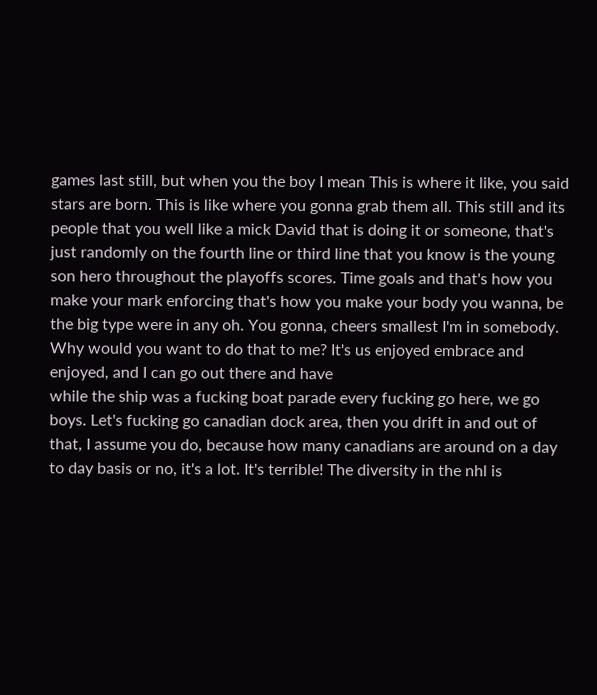games last still, but when you the boy I mean This is where it like, you said stars are born. This is like where you gonna grab them all. This still and its people that you well like a mick David that is doing it or someone, that's just randomly on the fourth line or third line that you know is the young son hero throughout the playoffs scores. Time goals and that's how you make your mark enforcing that's how you make your body you wanna, be the big type were in any oh. You gonna, cheers smallest I'm in somebody. Why would you want to do that to me? It's us enjoyed embrace and enjoyed, and I can go out there and have
while the ship was a fucking boat parade every fucking go here, we go boys. Let's fucking go canadian dock area, then you drift in and out of that, I assume you do, because how many canadians are around on a day to day basis or no, it's a lot. It's terrible! The diversity in the nhl is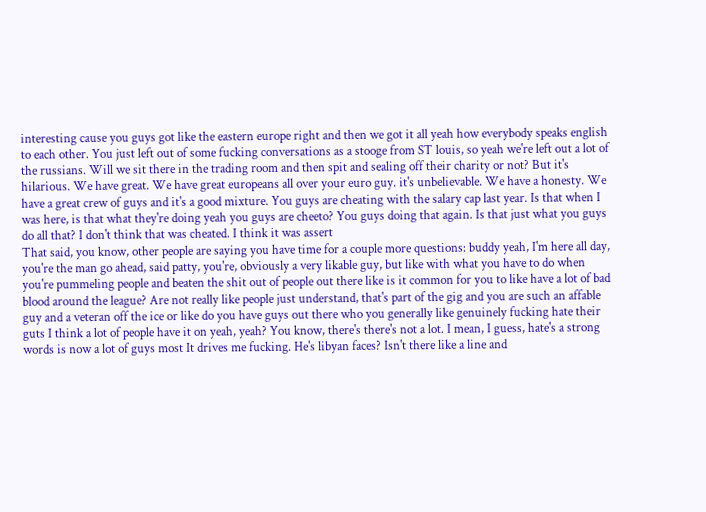interesting cause you guys got like the eastern europe right and then we got it all yeah how everybody speaks english to each other. You just left out of some fucking conversations as a stooge from ST louis, so yeah we're left out a lot of the russians. Will we sit there in the trading room and then spit and sealing off their charity or not? But it's hilarious. We have great. We have great europeans all over your euro guy. it's unbelievable. We have a honesty. We have a great crew of guys and it's a good mixture. You guys are cheating with the salary cap last year. Is that when I was here, is that what they're doing yeah you guys are cheeto? You guys doing that again. Is that just what you guys do all that? I don't think that was cheated. I think it was assert
That said, you know, other people are saying you have time for a couple more questions: buddy yeah, I'm here all day, you're the man go ahead, said patty, you're, obviously a very likable guy, but like with what you have to do when you're pummeling people and beaten the shit out of people out there like is it common for you to like have a lot of bad blood around the league? Are not really like people just understand, that's part of the gig and you are such an affable guy and a veteran off the ice or like do you have guys out there who you generally like genuinely fucking hate their guts I think a lot of people have it on yeah, yeah? You know, there's there's not a lot. I mean, I guess, hate's a strong words is now a lot of guys most It drives me fucking. He's libyan faces? Isn't there like a line and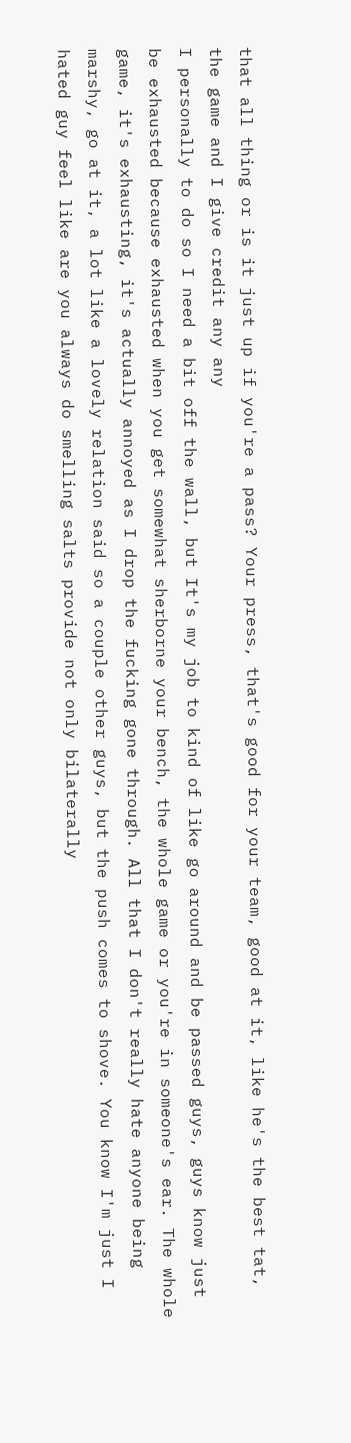that all thing or is it just up if you're a pass? Your press, that's good for your team, good at it, like he's the best tat, the game and I give credit any any
I personally to do so I need a bit off the wall, but It's my job to kind of like go around and be passed guys, guys know just be exhausted because exhausted when you get somewhat sherborne your bench, the whole game or you're in someone's ear. The whole game, it's exhausting, it's actually annoyed as I drop the fucking gone through. All that I don't really hate anyone being marshy, go at it, a lot like a lovely relation said so a couple other guys, but the push comes to shove. You know I'm just I hated guy feel like are you always do smelling salts provide not only bilaterally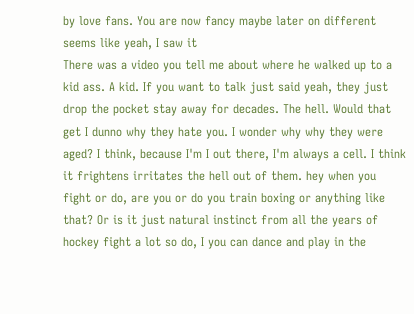by love fans. You are now fancy maybe later on different seems like yeah, I saw it
There was a video you tell me about where he walked up to a kid ass. A kid. If you want to talk just said yeah, they just drop the pocket stay away for decades. The hell. Would that get I dunno why they hate you. I wonder why why they were aged? I think, because I'm I out there, I'm always a cell. I think it frightens irritates the hell out of them. hey when you fight or do, are you or do you train boxing or anything like that? Or is it just natural instinct from all the years of hockey fight a lot so do, I you can dance and play in the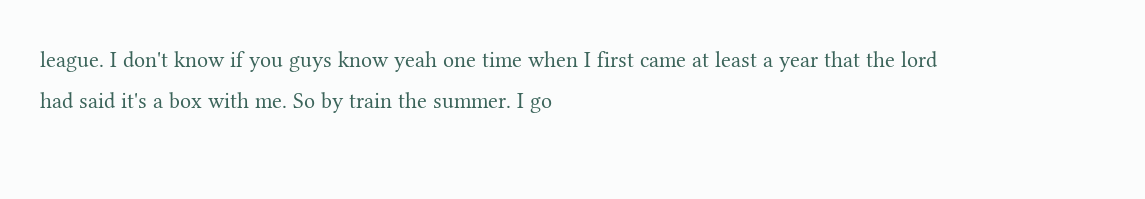league. I don't know if you guys know yeah one time when I first came at least a year that the lord had said it's a box with me. So by train the summer. I go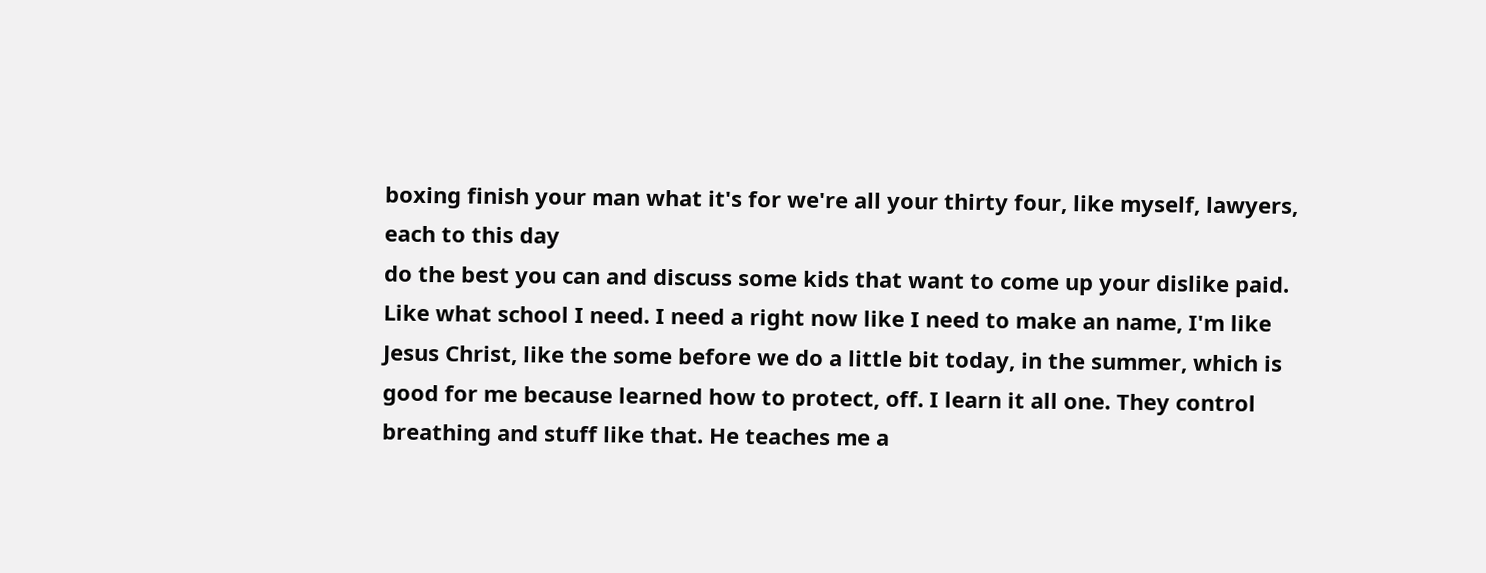boxing finish your man what it's for we're all your thirty four, like myself, lawyers, each to this day
do the best you can and discuss some kids that want to come up your dislike paid. Like what school I need. I need a right now like I need to make an name, I'm like Jesus Christ, like the some before we do a little bit today, in the summer, which is good for me because learned how to protect, off. I learn it all one. They control breathing and stuff like that. He teaches me a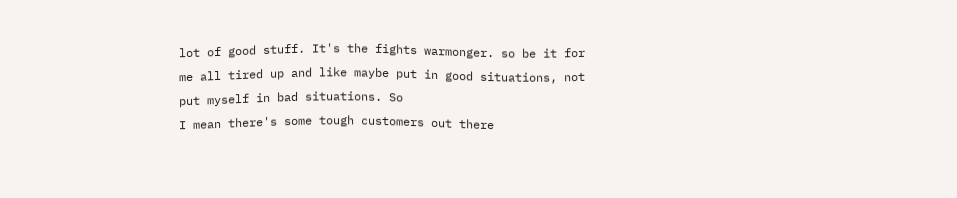lot of good stuff. It's the fights warmonger. so be it for me all tired up and like maybe put in good situations, not put myself in bad situations. So
I mean there's some tough customers out there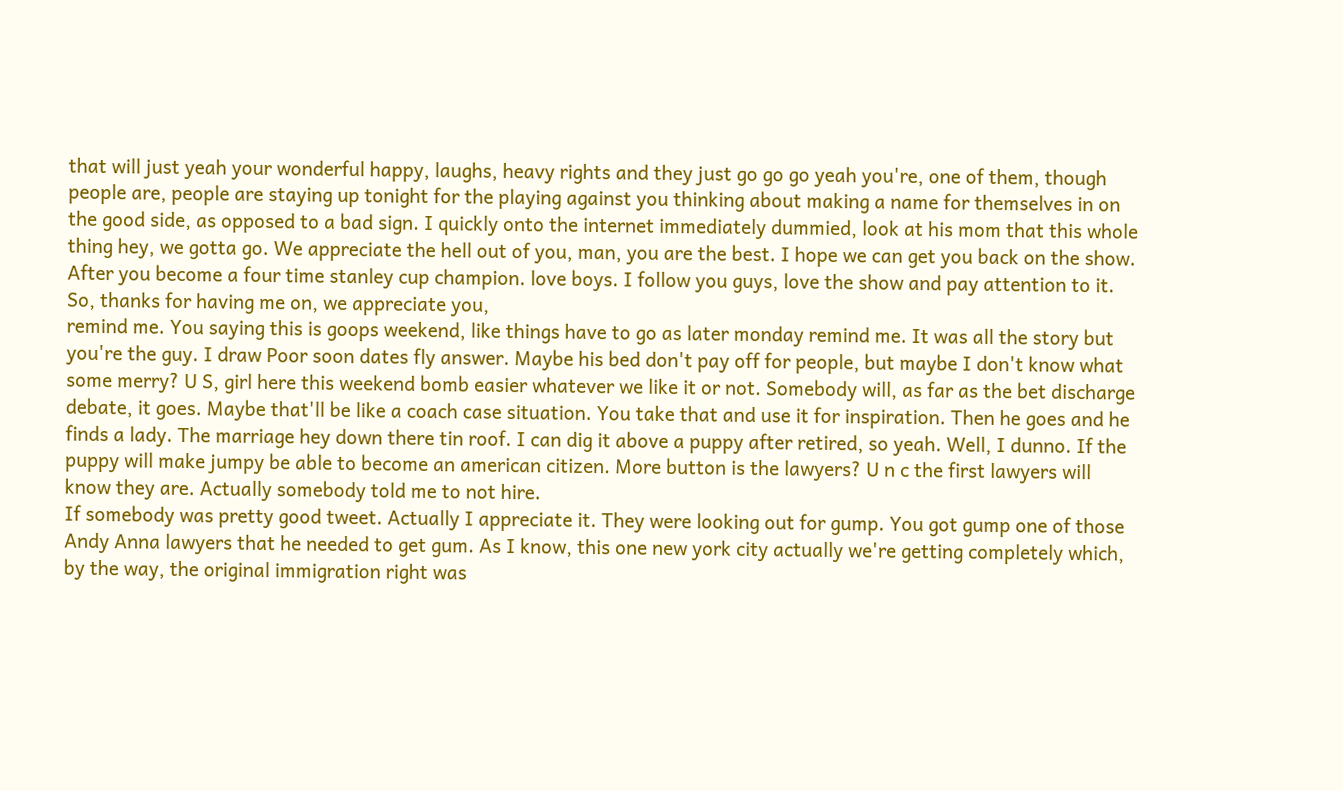that will just yeah your wonderful happy, laughs, heavy rights and they just go go go yeah you're, one of them, though people are, people are staying up tonight for the playing against you thinking about making a name for themselves in on the good side, as opposed to a bad sign. I quickly onto the internet immediately dummied, look at his mom that this whole thing hey, we gotta go. We appreciate the hell out of you, man, you are the best. I hope we can get you back on the show. After you become a four time stanley cup champion. love boys. I follow you guys, love the show and pay attention to it. So, thanks for having me on, we appreciate you,
remind me. You saying this is goops weekend, like things have to go as later monday remind me. It was all the story but you're the guy. I draw Poor soon dates fly answer. Maybe his bed don't pay off for people, but maybe I don't know what some merry? U S, girl here this weekend bomb easier whatever we like it or not. Somebody will, as far as the bet discharge debate, it goes. Maybe that'll be like a coach case situation. You take that and use it for inspiration. Then he goes and he finds a lady. The marriage hey down there tin roof. I can dig it above a puppy after retired, so yeah. Well, I dunno. If the puppy will make jumpy be able to become an american citizen. More button is the lawyers? U n c the first lawyers will know they are. Actually somebody told me to not hire.
If somebody was pretty good tweet. Actually I appreciate it. They were looking out for gump. You got gump one of those Andy Anna lawyers that he needed to get gum. As I know, this one new york city actually we're getting completely which, by the way, the original immigration right was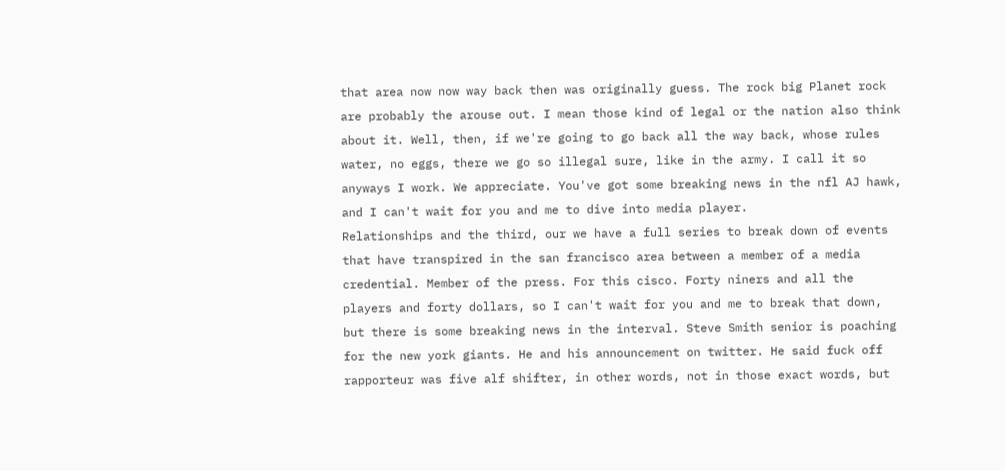that area now now way back then was originally guess. The rock big Planet rock are probably the arouse out. I mean those kind of legal or the nation also think about it. Well, then, if we're going to go back all the way back, whose rules water, no eggs, there we go so illegal sure, like in the army. I call it so anyways I work. We appreciate. You've got some breaking news in the nfl AJ hawk, and I can't wait for you and me to dive into media player.
Relationships and the third, our we have a full series to break down of events that have transpired in the san francisco area between a member of a media credential. Member of the press. For this cisco. Forty niners and all the players and forty dollars, so I can't wait for you and me to break that down, but there is some breaking news in the interval. Steve Smith senior is poaching for the new york giants. He and his announcement on twitter. He said fuck off rapporteur was five alf shifter, in other words, not in those exact words, but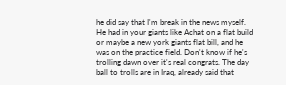he did say that I'm break in the news myself. He had in your giants like Achat on a flat build or maybe a new york giants flat bill, and he was on the practice field. Don't know if he's trolling dawn over it's real congrats. The day ball to trolls are in Iraq, already said that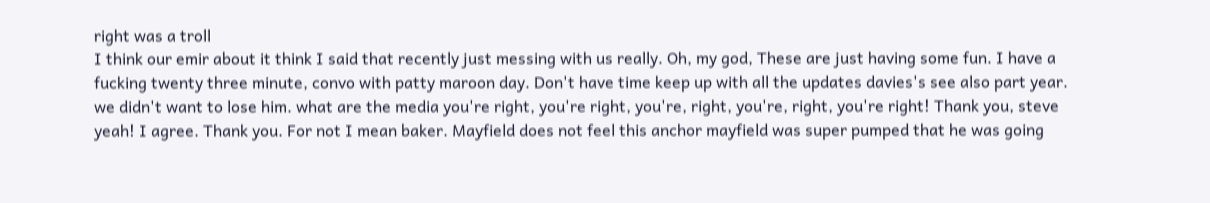right was a troll
I think our emir about it think I said that recently just messing with us really. Oh, my god, These are just having some fun. I have a fucking twenty three minute, convo with patty maroon day. Don't have time keep up with all the updates davies's see also part year. we didn't want to lose him. what are the media you're right, you're right, you're, right, you're, right, you're right! Thank you, steve yeah! I agree. Thank you. For not I mean baker. Mayfield does not feel this anchor mayfield was super pumped that he was going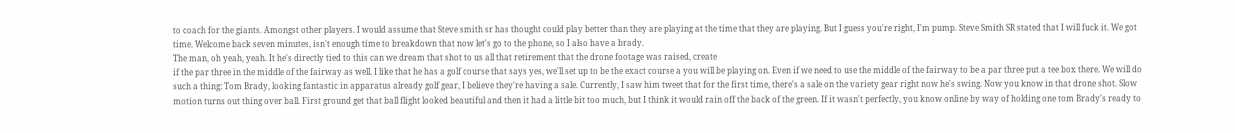to coach for the giants. Amongst other players. I would assume that Steve smith sr has thought could play better than they are playing at the time that they are playing. But I guess you're right, I'm pump. Steve Smith SR stated that I will fuck it. We got time. Welcome back seven minutes, isn't enough time to breakdown that now let's go to the phone, so I also have a brady.
The man, oh yeah, yeah. It he's directly tied to this can we dream that shot to us all that retirement that the drone footage was raised, create
if the par three in the middle of the fairway as well. I like that he has a golf course that says yes, we'll set up to be the exact course a you will be playing on. Even if we need to use the middle of the fairway to be a par three put a tee box there. We will do such a thing: Tom Brady, looking fantastic in apparatus already golf gear, I believe they're having a sale. Currently, I saw him tweet that for the first time, there's a sale on the variety gear right now he's swing. Now you know in that drone shot. Slow motion turns out thing over ball. First ground get that ball flight looked beautiful and then it had a little bit too much, but I think it would rain off the back of the green. If it wasn't perfectly, you know online by way of holding one tom Brady's ready to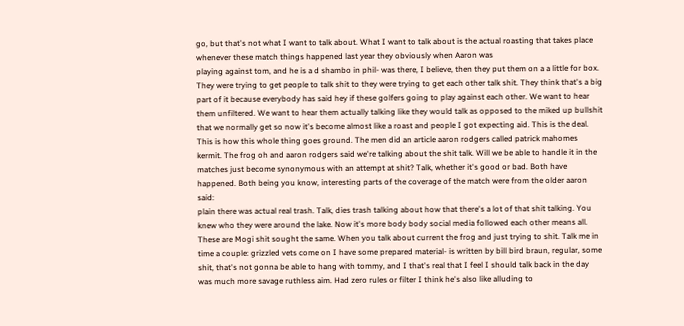go, but that's not what I want to talk about. What I want to talk about is the actual roasting that takes place whenever these match things happened last year they obviously when Aaron was
playing against tom, and he is a d shambo in phil- was there, I believe, then they put them on a a little for box. They were trying to get people to talk shit to they were trying to get each other talk shit. They think that's a big part of it because everybody has said hey if these golfers going to play against each other. We want to hear them unfiltered. We want to hear them actually talking like they would talk as opposed to the miked up bullshit that we normally get so now it's become almost like a roast and people I got expecting aid. This is the deal. This is how this whole thing goes ground. The men did an article aaron rodgers called patrick mahomes kermit. The frog oh and aaron rodgers said we're talking about the shit talk. Will we be able to handle it in the matches just become synonymous with an attempt at shit? Talk, whether it's good or bad. Both have happened. Both being you know, interesting parts of the coverage of the match were from the older aaron said:
plain there was actual real trash. Talk, dies trash talking about how that there's a lot of that shit talking. You knew who they were around the lake. Now it's more body body social media followed each other means all. These are Mogi shit sought the same. When you talk about current the frog and just trying to shit. Talk me in time a couple: grizzled vets come on I have some prepared material- is written by bill bird braun, regular, some shit, that's not gonna be able to hang with tommy, and I that's real that I feel I should talk back in the day was much more savage ruthless aim. Had zero rules or filter I think he's also like alluding to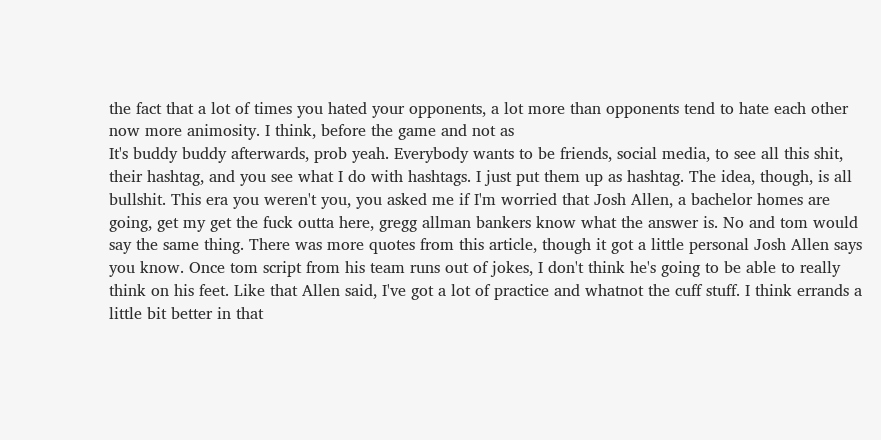the fact that a lot of times you hated your opponents, a lot more than opponents tend to hate each other now more animosity. I think, before the game and not as
It's buddy buddy afterwards, prob yeah. Everybody wants to be friends, social media, to see all this shit, their hashtag, and you see what I do with hashtags. I just put them up as hashtag. The idea, though, is all bullshit. This era you weren't you, you asked me if I'm worried that Josh Allen, a bachelor homes are going, get my get the fuck outta here, gregg allman bankers know what the answer is. No and tom would say the same thing. There was more quotes from this article, though it got a little personal Josh Allen says you know. Once tom script from his team runs out of jokes, I don't think he's going to be able to really think on his feet. Like that Allen said, I've got a lot of practice and whatnot the cuff stuff. I think errands a little bit better in that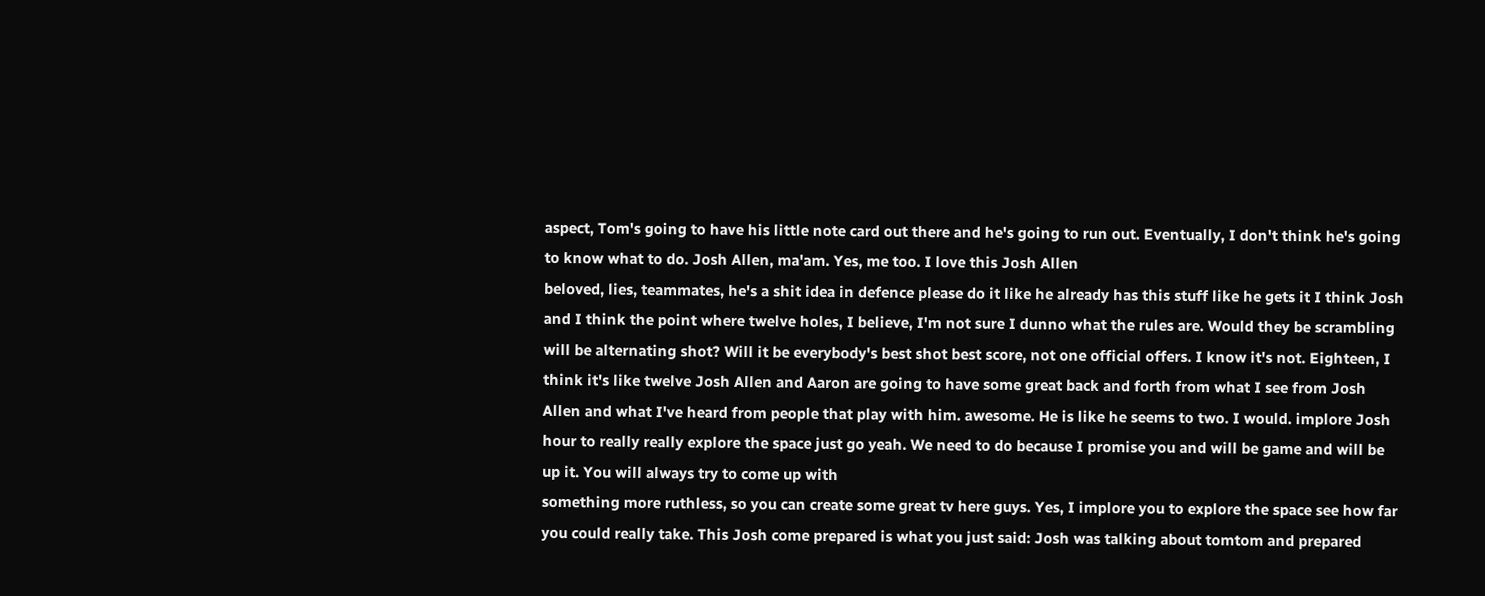aspect, Tom's going to have his little note card out there and he's going to run out. Eventually, I don't think he's going to know what to do. Josh Allen, ma'am. Yes, me too. I love this Josh Allen
beloved, lies, teammates, he's a shit idea in defence please do it like he already has this stuff like he gets it I think Josh and I think the point where twelve holes, I believe, I'm not sure I dunno what the rules are. Would they be scrambling will be alternating shot? Will it be everybody's best shot best score, not one official offers. I know it's not. Eighteen, I think it's like twelve Josh Allen and Aaron are going to have some great back and forth from what I see from Josh Allen and what I've heard from people that play with him. awesome. He is like he seems to two. I would. implore Josh hour to really really explore the space just go yeah. We need to do because I promise you and will be game and will be up it. You will always try to come up with
something more ruthless, so you can create some great tv here guys. Yes, I implore you to explore the space see how far you could really take. This Josh come prepared is what you just said: Josh was talking about tomtom and prepared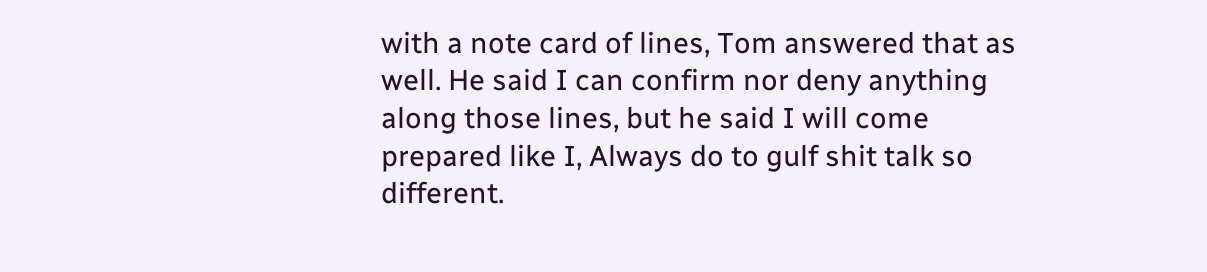with a note card of lines, Tom answered that as well. He said I can confirm nor deny anything along those lines, but he said I will come prepared like I, Always do to gulf shit talk so different.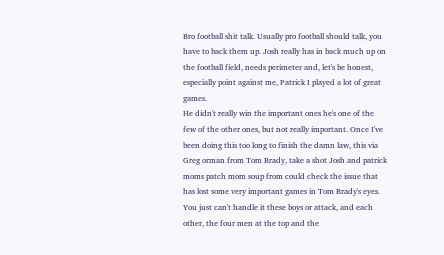Bro football shit talk. Usually pro football should talk, you have to back them up. Josh really has in back much up on the football field, needs perimeter and, let's be honest, especially point against me, Patrick I played a lot of great games.
He didn't really win the important ones he's one of the few of the other ones, but not really important. Once I've been doing this too long to finish the damn law, this via Greg orman from Tom Brady, take a shot Josh and patrick moms patch mom soup from could check the issue that has lost some very important games in Tom Brady's eyes. You just can't handle it these boys or attack, and each other, the four men at the top and the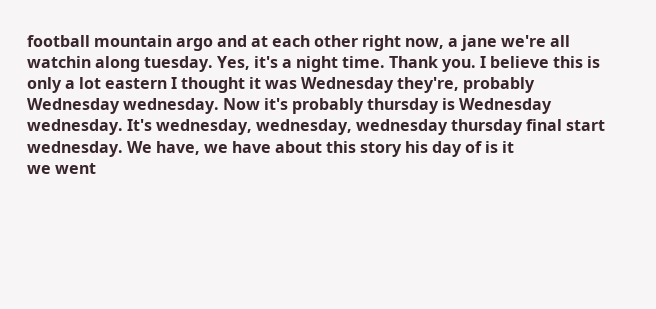football mountain argo and at each other right now, a jane we're all watchin along tuesday. Yes, it's a night time. Thank you. I believe this is only a lot eastern I thought it was Wednesday they're, probably Wednesday wednesday. Now it's probably thursday is Wednesday wednesday. It's wednesday, wednesday, wednesday thursday final start wednesday. We have, we have about this story his day of is it
we went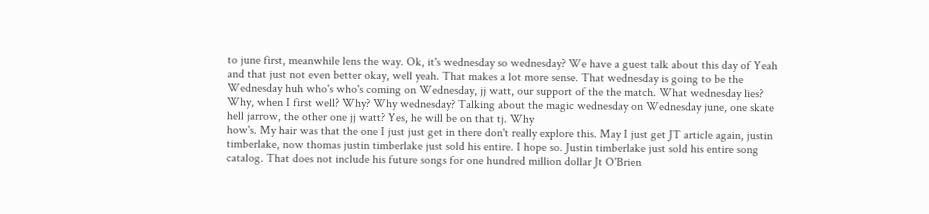to june first, meanwhile lens the way. Ok, it's wednesday so wednesday? We have a guest talk about this day of Yeah and that just not even better okay, well yeah. That makes a lot more sense. That wednesday is going to be the Wednesday huh who's who's coming on Wednesday, jj watt, our support of the the match. What wednesday lies? Why, when I first well? Why? Why wednesday? Talking about the magic wednesday on Wednesday june, one skate hell jarrow, the other one jj watt? Yes, he will be on that tj. Why
how's. My hair was that the one I just just get in there don't really explore this. May I just get JT article again, justin timberlake, now thomas justin timberlake just sold his entire. I hope so. Justin timberlake just sold his entire song catalog. That does not include his future songs for one hundred million dollar Jt O'Brien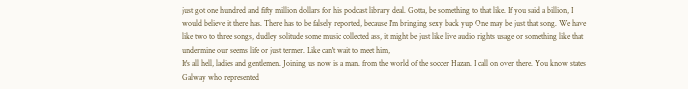just got one hundred and fifty million dollars for his podcast library deal. Gotta, be something to that like. If you said a billion, I would believe it there has. There has to be falsely reported, because I'm bringing sexy back yup One may be just that song. We have like two to three songs, dudley solitude some music collected ass, it might be just like live audio rights usage or something like that undermine our seems life or just termer. Like can't wait to meet him,
It's all hell, ladies and gentlemen. Joining us now is a man. from the world of the soccer Hazan. I call on over there. You know states Galway who represented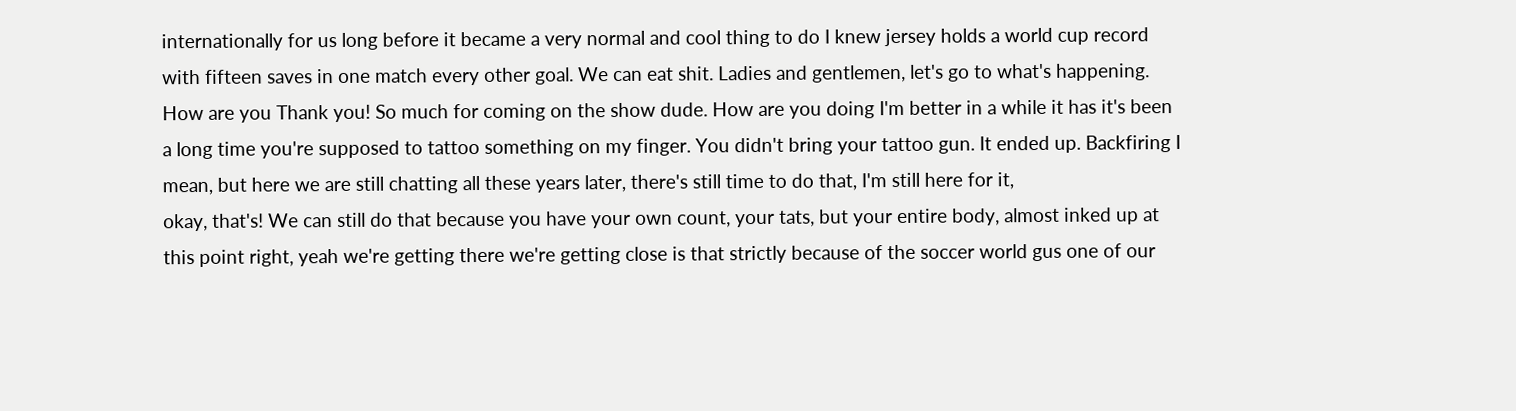internationally for us long before it became a very normal and cool thing to do I knew jersey holds a world cup record with fifteen saves in one match every other goal. We can eat shit. Ladies and gentlemen, let's go to what's happening. How are you Thank you! So much for coming on the show dude. How are you doing I'm better in a while it has it's been a long time you're supposed to tattoo something on my finger. You didn't bring your tattoo gun. It ended up. Backfiring I mean, but here we are still chatting all these years later, there's still time to do that, I'm still here for it,
okay, that's! We can still do that because you have your own count, your tats, but your entire body, almost inked up at this point right, yeah we're getting there we're getting close is that strictly because of the soccer world gus one of our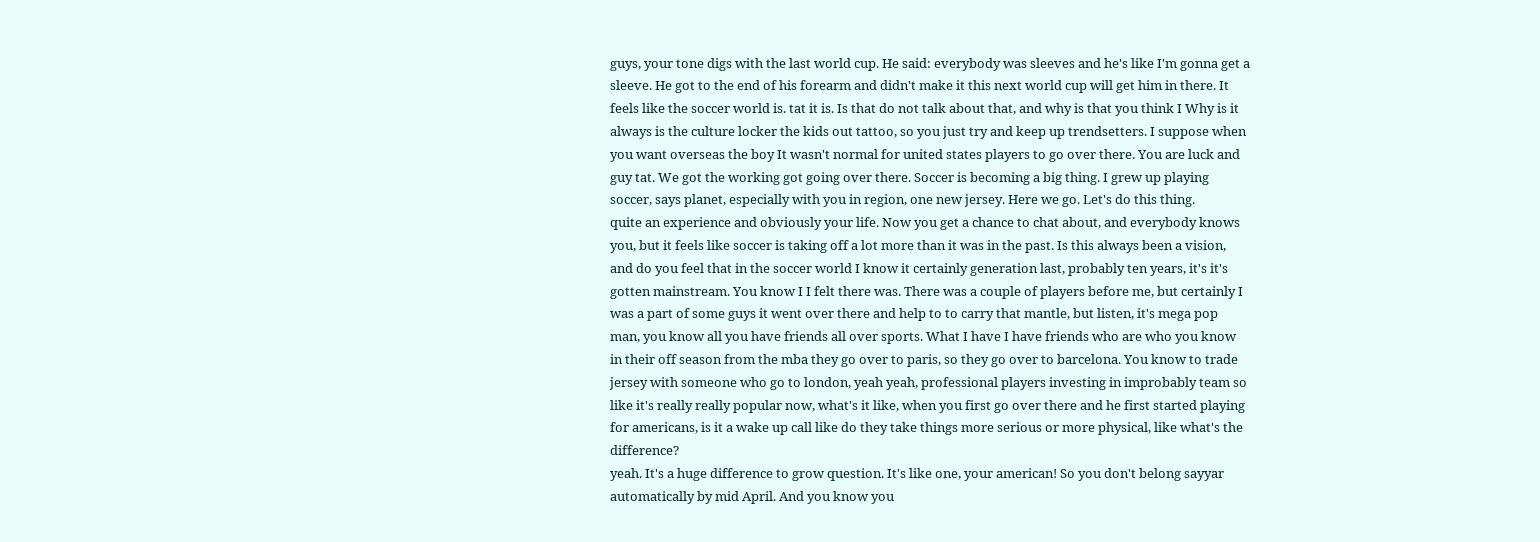guys, your tone digs with the last world cup. He said: everybody was sleeves and he's like I'm gonna get a sleeve. He got to the end of his forearm and didn't make it this next world cup will get him in there. It feels like the soccer world is. tat it is. Is that do not talk about that, and why is that you think I Why is it always is the culture locker the kids out tattoo, so you just try and keep up trendsetters. I suppose when you want overseas the boy It wasn't normal for united states players to go over there. You are luck and guy tat. We got the working got going over there. Soccer is becoming a big thing. I grew up playing soccer, says planet, especially with you in region, one new jersey. Here we go. Let's do this thing.
quite an experience and obviously your life. Now you get a chance to chat about, and everybody knows you, but it feels like soccer is taking off a lot more than it was in the past. Is this always been a vision, and do you feel that in the soccer world I know it certainly generation last, probably ten years, it's it's gotten mainstream. You know I I felt there was. There was a couple of players before me, but certainly I was a part of some guys it went over there and help to to carry that mantle, but listen, it's mega pop man, you know all you have friends all over sports. What I have I have friends who are who you know in their off season from the mba they go over to paris, so they go over to barcelona. You know to trade jersey with someone who go to london, yeah yeah, professional players investing in improbably team so like it's really really popular now, what's it like, when you first go over there and he first started playing for americans, is it a wake up call like do they take things more serious or more physical, like what's the difference?
yeah. It's a huge difference to grow question. It's like one, your american! So you don't belong sayyar automatically by mid April. And you know you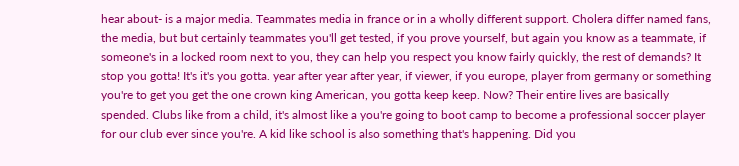hear about- is a major media. Teammates media in france or in a wholly different support. Cholera differ named fans, the media, but but certainly teammates you'll get tested, if you prove yourself, but again you know as a teammate, if someone's in a locked room next to you, they can help you respect you know fairly quickly, the rest of demands? It stop you gotta! It's it's you gotta. year after year after year, if viewer, if you europe, player from germany or something you're to get you get the one crown king American, you gotta keep keep. Now? Their entire lives are basically spended. Clubs like from a child, it's almost like a you're going to boot camp to become a professional soccer player for our club ever since you're. A kid like school is also something that's happening. Did you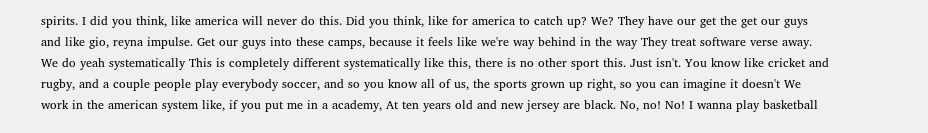spirits. I did you think, like america will never do this. Did you think, like for america to catch up? We? They have our get the get our guys and like gio, reyna impulse. Get our guys into these camps, because it feels like we're way behind in the way They treat software verse away. We do yeah systematically This is completely different systematically like this, there is no other sport this. Just isn't. You know like cricket and rugby, and a couple people play everybody soccer, and so you know all of us, the sports grown up right, so you can imagine it doesn't We work in the american system like, if you put me in a academy, At ten years old and new jersey are black. No, no! No! I wanna play basketball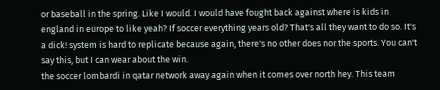or baseball in the spring. Like I would. I would have fought back against where is kids in england in europe to like yeah? If soccer everything years old? That's all they want to do so. It's a dick! system is hard to replicate because again, there's no other does nor the sports. You can't say this, but I can wear about the win.
the soccer lombardi in qatar network away again when it comes over north hey. This team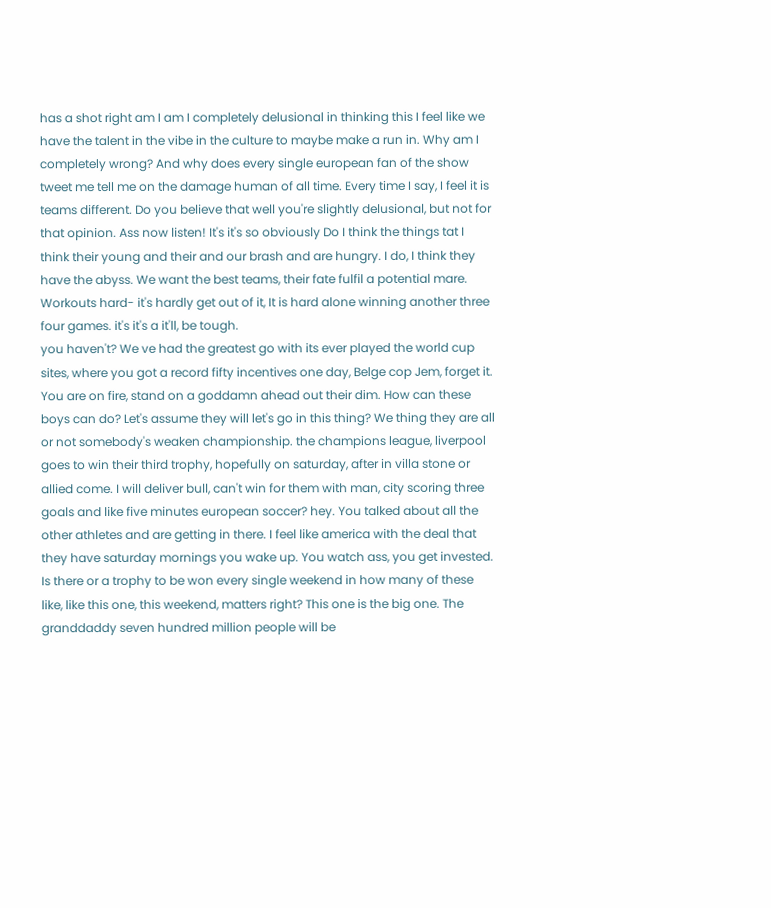has a shot right am I am I completely delusional in thinking this I feel like we have the talent in the vibe in the culture to maybe make a run in. Why am I completely wrong? And why does every single european fan of the show tweet me tell me on the damage human of all time. Every time I say, I feel it is teams different. Do you believe that well you're slightly delusional, but not for that opinion. Ass now listen! It's it's so obviously Do I think the things tat I think their young and their and our brash and are hungry. I do, I think they have the abyss. We want the best teams, their fate fulfil a potential mare. Workouts hard- it's hardly get out of it, It is hard alone winning another three four games. it's it's a it'll, be tough.
you haven't? We ve had the greatest go with its ever played the world cup sites, where you got a record fifty incentives one day, Belge cop Jem, forget it. You are on fire, stand on a goddamn ahead out their dim. How can these boys can do? Let's assume they will let's go in this thing? We thing they are all or not somebody's weaken championship. the champions league, liverpool goes to win their third trophy, hopefully on saturday, after in villa stone or allied come. I will deliver bull, can't win for them with man, city scoring three goals and like five minutes european soccer? hey. You talked about all the other athletes and are getting in there. I feel like america with the deal that they have saturday mornings you wake up. You watch ass, you get invested. Is there or a trophy to be won every single weekend in how many of these like, like this one, this weekend, matters right? This one is the big one. The granddaddy seven hundred million people will be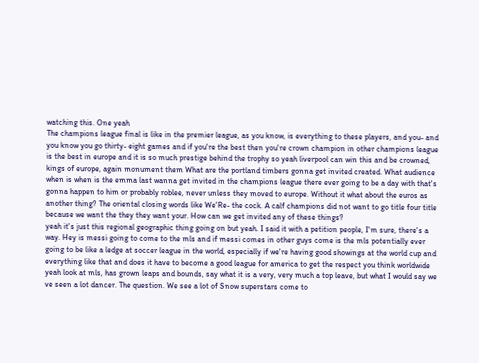watching this. One yeah
The champions league final is like in the premier league, as you know, is everything to these players, and you- and you know you go thirty- eight games and if you're the best then you're crown champion in other champions league is the best in europe and it is so much prestige behind the trophy so yeah liverpool can win this and be crowned, kings of europe, again monument them What are the portland timbers gonna get invited created. What audience when is when is the emma last wanna get invited in the champions league there ever going to be a day with that's gonna happen to him or probably roblee, never unless they moved to europe. Without it what about the euros as another thing? The oriental closing words like We'Re- the cock. A calf champions did not want to go title four title because we want the they they want your. How can we get invited any of these things?
yeah it's just this regional geographic thing going on but yeah. I said it with a petition people, I'm sure, there's a way. Hey is messi going to come to the mls and if messi comes in other guys come is the mls potentially ever going to be like a ledge at soccer league in the world, especially if we're having good showings at the world cup and everything like that and does it have to become a good league for america to get the respect you think worldwide yeah look at mls, has grown leaps and bounds, say what it is a very, very much a top leave, but what I would say we ve seen a lot dancer. The question. We see a lot of Snow superstars come to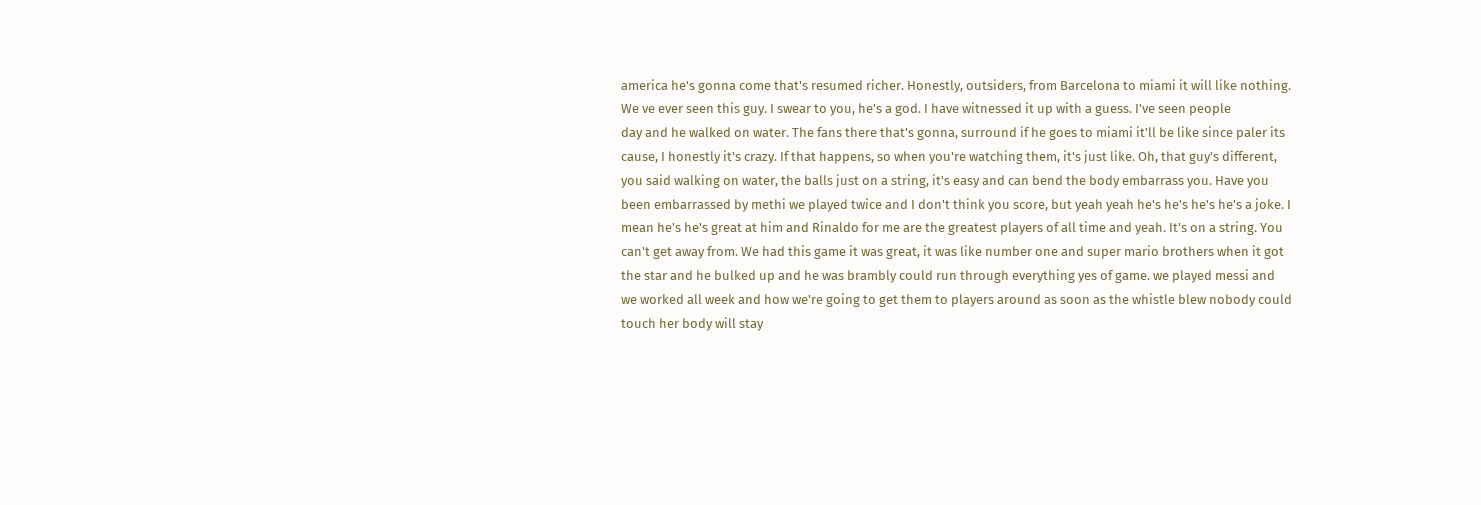america he's gonna come that's resumed richer. Honestly, outsiders, from Barcelona to miami it will like nothing. We ve ever seen this guy. I swear to you, he's a god. I have witnessed it up with a guess. I've seen people
day and he walked on water. The fans there that's gonna, surround if he goes to miami it'll be like since paler its cause, I honestly it's crazy. If that happens, so when you're watching them, it's just like. Oh, that guy's different, you said walking on water, the balls just on a string, it's easy and can bend the body embarrass you. Have you been embarrassed by methi we played twice and I don't think you score, but yeah yeah he's he's he's he's a joke. I mean he's he's great at him and Rinaldo for me are the greatest players of all time and yeah. It's on a string. You can't get away from. We had this game it was great, it was like number one and super mario brothers when it got the star and he bulked up and he was brambly could run through everything yes of game. we played messi and we worked all week and how we're going to get them to players around as soon as the whistle blew nobody could touch her body will stay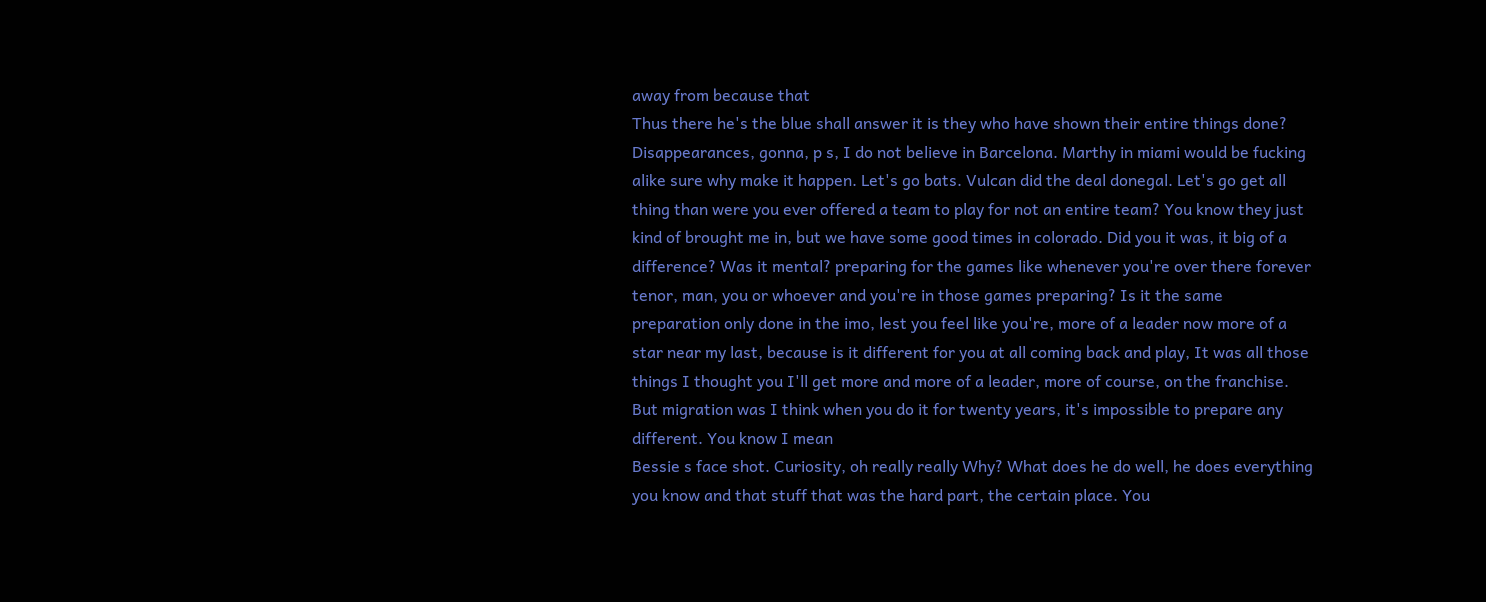away from because that
Thus there he's the blue shall answer it is they who have shown their entire things done? Disappearances, gonna, p s, I do not believe in Barcelona. Marthy in miami would be fucking alike sure why make it happen. Let's go bats. Vulcan did the deal donegal. Let's go get all thing than were you ever offered a team to play for not an entire team? You know they just kind of brought me in, but we have some good times in colorado. Did you it was, it big of a difference? Was it mental? preparing for the games like whenever you're over there forever tenor, man, you or whoever and you're in those games preparing? Is it the same preparation only done in the imo, lest you feel like you're, more of a leader now more of a star near my last, because is it different for you at all coming back and play, It was all those things I thought you I'll get more and more of a leader, more of course, on the franchise. But migration was I think when you do it for twenty years, it's impossible to prepare any different. You know I mean
Bessie s face shot. Curiosity, oh really really Why? What does he do well, he does everything you know and that stuff that was the hard part, the certain place. You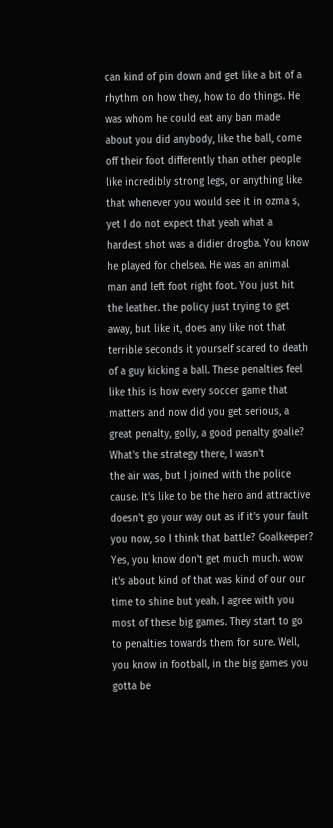can kind of pin down and get like a bit of a rhythm on how they, how to do things. He was whom he could eat any ban made about you did anybody, like the ball, come off their foot differently than other people like incredibly strong legs, or anything like that whenever you would see it in ozma s, yet I do not expect that yeah what a hardest shot was a didier drogba. You know he played for chelsea. He was an animal man and left foot right foot. You just hit the leather. the policy just trying to get away, but like it, does any like not that terrible seconds it yourself scared to death of a guy kicking a ball. These penalties feel like this is how every soccer game that matters and now did you get serious, a great penalty, golly, a good penalty goalie? What's the strategy there, I wasn't
the air was, but I joined with the police cause. It's like to be the hero and attractive doesn't go your way out as if it's your fault you now, so I think that battle? Goalkeeper? Yes, you know don't get much much. wow it's about kind of that was kind of our our time to shine but yeah. I agree with you most of these big games. They start to go to penalties towards them for sure. Well, you know in football, in the big games you gotta be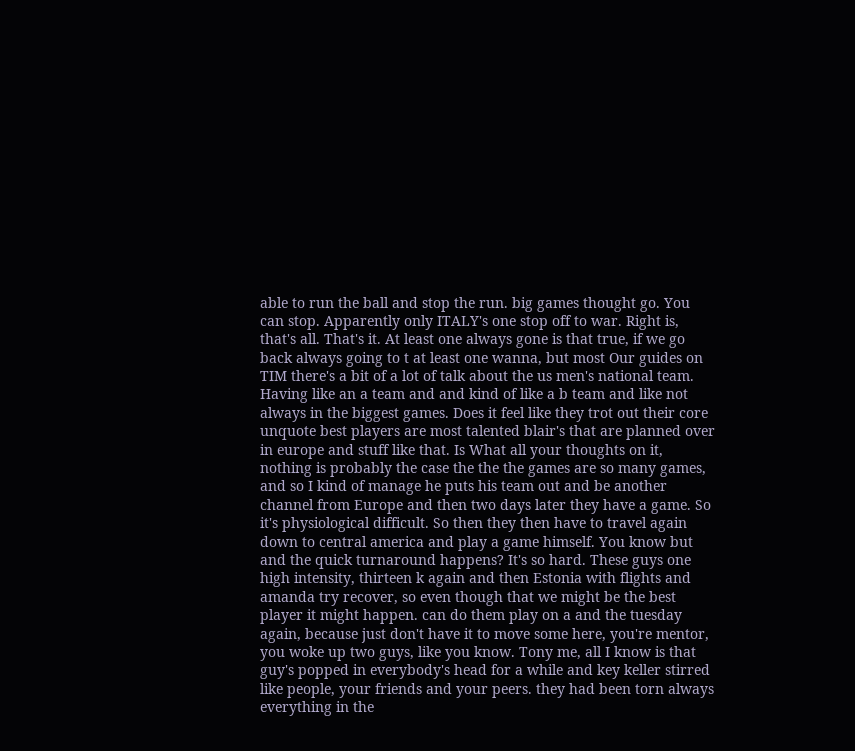able to run the ball and stop the run. big games thought go. You can stop. Apparently only ITALY's one stop off to war. Right is, that's all. That's it. At least one always gone is that true, if we go back always going to t at least one wanna, but most Our guides on TIM there's a bit of a lot of talk about the us men's national team. Having like an a team and and kind of like a b team and like not always in the biggest games. Does it feel like they trot out their core unquote best players are most talented blair's that are planned over in europe and stuff like that. Is What all your thoughts on it,
nothing is probably the case the the the games are so many games, and so I kind of manage he puts his team out and be another channel from Europe and then two days later they have a game. So it's physiological difficult. So then they then have to travel again down to central america and play a game himself. You know but and the quick turnaround happens? It's so hard. These guys one high intensity, thirteen k again and then Estonia with flights and amanda try recover, so even though that we might be the best player it might happen. can do them play on a and the tuesday again, because just don't have it to move some here, you're mentor, you woke up two guys, like you know. Tony me, all I know is that guy's popped in everybody's head for a while and key keller stirred like people, your friends and your peers. they had been torn always everything in the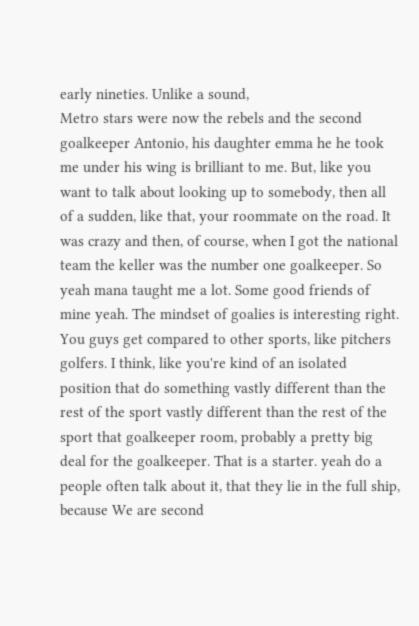early nineties. Unlike a sound,
Metro stars were now the rebels and the second goalkeeper Antonio, his daughter emma he he took me under his wing is brilliant to me. But, like you want to talk about looking up to somebody, then all of a sudden, like that, your roommate on the road. It was crazy and then, of course, when I got the national team the keller was the number one goalkeeper. So yeah mana taught me a lot. Some good friends of mine yeah. The mindset of goalies is interesting right. You guys get compared to other sports, like pitchers golfers. I think, like you're kind of an isolated position that do something vastly different than the rest of the sport vastly different than the rest of the sport that goalkeeper room, probably a pretty big deal for the goalkeeper. That is a starter. yeah do a people often talk about it, that they lie in the full ship, because We are second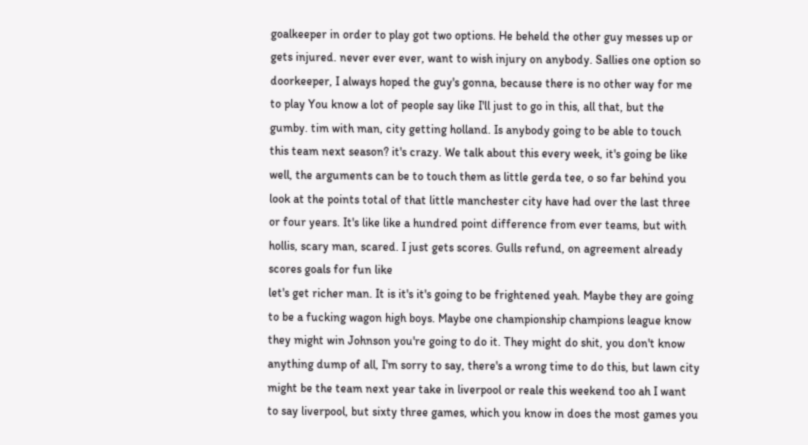goalkeeper in order to play got two options. He beheld the other guy messes up or gets injured. never ever ever, want to wish injury on anybody. Sallies one option so
doorkeeper, I always hoped the guy's gonna, because there is no other way for me to play You know a lot of people say like I'll just to go in this, all that, but the gumby. tim with man, city getting holland. Is anybody going to be able to touch this team next season? it's crazy. We talk about this every week, it's going be like well, the arguments can be to touch them as little gerda tee, o so far behind you look at the points total of that little manchester city have had over the last three or four years. It's like like a hundred point difference from ever teams, but with hollis, scary man, scared. I just gets scores. Gulls refund, on agreement already scores goals for fun like
let's get richer man. It is it's it's going to be frightened yeah. Maybe they are going to be a fucking wagon high boys. Maybe one championship champions league know they might win Johnson you're going to do it. They might do shit, you don't know anything dump of all, I'm sorry to say, there's a wrong time to do this, but lawn city might be the team next year take in liverpool or reale this weekend too ah I want to say liverpool, but sixty three games, which you know in does the most games you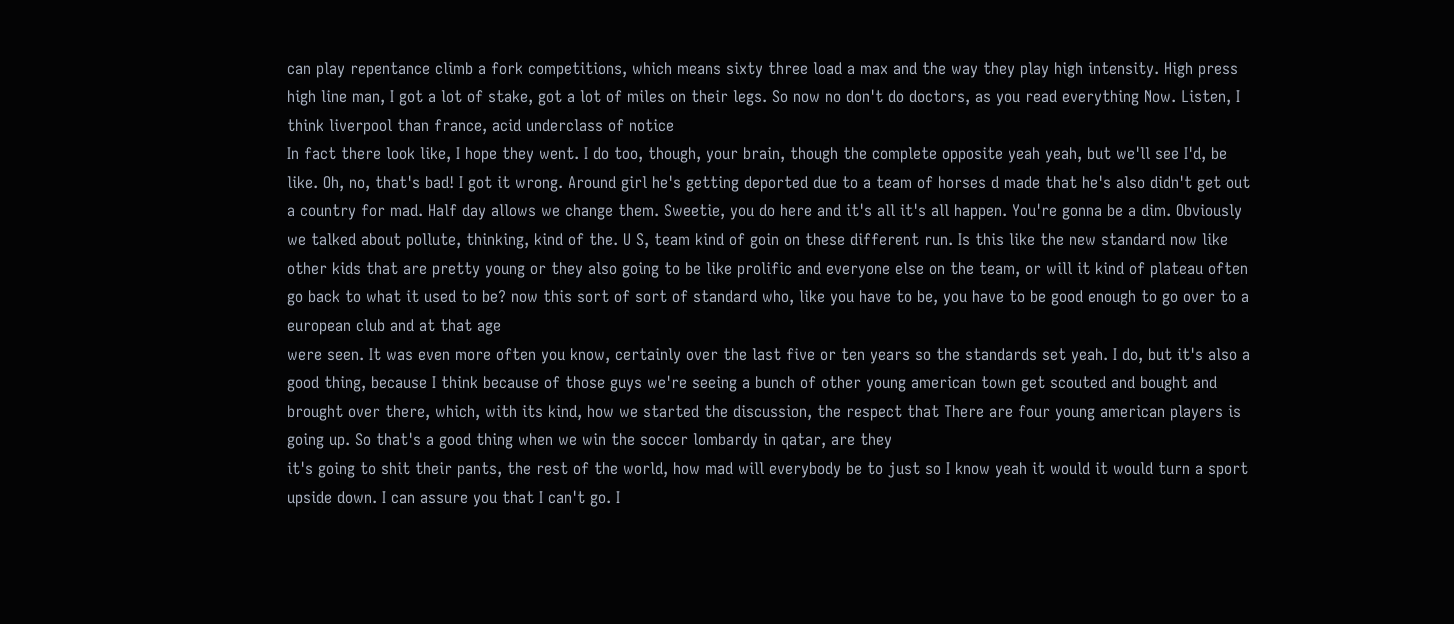can play repentance climb a fork competitions, which means sixty three load a max and the way they play high intensity. High press high line man, I got a lot of stake, got a lot of miles on their legs. So now no don't do doctors, as you read everything Now. Listen, I think liverpool than france, acid underclass of notice
In fact there look like, I hope they went. I do too, though, your brain, though the complete opposite yeah yeah, but we'll see I'd, be like. Oh, no, that's bad! I got it wrong. Around girl he's getting deported due to a team of horses d made that he's also didn't get out a country for mad. Half day allows we change them. Sweetie, you do here and it's all it's all happen. You're gonna be a dim. Obviously we talked about pollute, thinking, kind of the. U S, team kind of goin on these different run. Is this like the new standard now like other kids that are pretty young or they also going to be like prolific and everyone else on the team, or will it kind of plateau often go back to what it used to be? now this sort of sort of standard who, like you have to be, you have to be good enough to go over to a european club and at that age
were seen. It was even more often you know, certainly over the last five or ten years so the standards set yeah. I do, but it's also a good thing, because I think because of those guys we're seeing a bunch of other young american town get scouted and bought and brought over there, which, with its kind, how we started the discussion, the respect that There are four young american players is going up. So that's a good thing when we win the soccer lombardy in qatar, are they
it's going to shit their pants, the rest of the world, how mad will everybody be to just so I know yeah it would it would turn a sport upside down. I can assure you that I can't go. I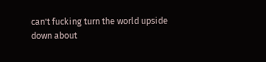can't fucking turn the world upside down about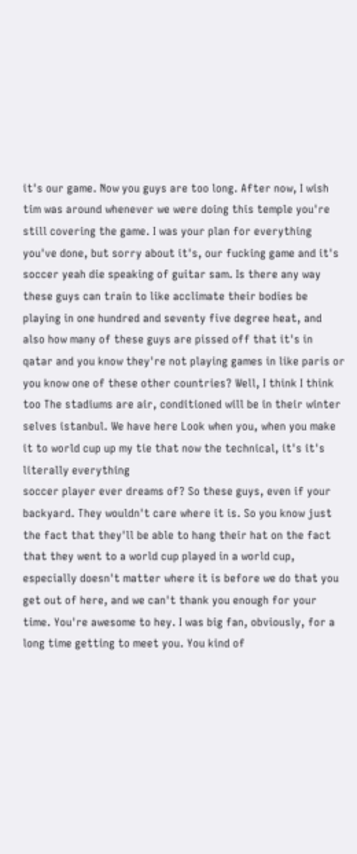it's our game. Now you guys are too long. After now, I wish tim was around whenever we were doing this temple you're still covering the game. I was your plan for everything you've done, but sorry about it's, our fucking game and it's soccer yeah die speaking of guitar sam. Is there any way these guys can train to like acclimate their bodies be playing in one hundred and seventy five degree heat, and also how many of these guys are pissed off that it's in qatar and you know they're not playing games in like paris or you know one of these other countries? Well, I think I think too The stadiums are air, conditioned will be in their winter selves istanbul. We have here Look when you, when you make it to world cup up my tie that now the technical, it's it's literally everything
soccer player ever dreams of? So these guys, even if your backyard. They wouldn't care where it is. So you know just the fact that they'll be able to hang their hat on the fact that they went to a world cup played in a world cup, especially doesn't matter where it is before we do that you get out of here, and we can't thank you enough for your time. You're awesome to hey. I was big fan, obviously, for a long time getting to meet you. You kind of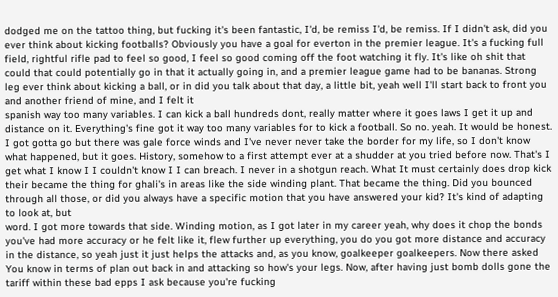dodged me on the tattoo thing, but fucking it's been fantastic, I'd, be remiss I'd, be remiss. If I didn't ask, did you ever think about kicking footballs? Obviously you have a goal for everton in the premier league. It's a fucking full field, rightful rifle pad to feel so good, I feel so good coming off the foot watching it fly. It's like oh shit that could that could potentially go in that it actually going in, and a premier league game had to be bananas. Strong leg ever think about kicking a ball, or in did you talk about that day, a little bit, yeah well I'll start back to front you and another friend of mine, and I felt it
spanish way too many variables. I can kick a ball hundreds dont, really matter where it goes laws I get it up and distance on it. Everything's fine got it way too many variables for to kick a football. So no. yeah. It would be honest. I got gotta go but there was gale force winds and I've never never take the border for my life, so I don't know what happened, but it goes. History, somehow to a first attempt ever at a shudder at you tried before now. That's I get what I know I I couldn't know I I can breach. I never in a shotgun reach. What It must certainly does drop kick their became the thing for ghali's in areas like the side winding plant. That became the thing. Did you bounced through all those, or did you always have a specific motion that you have answered your kid? It's kind of adapting to look at, but
word. I got more towards that side. Winding motion, as I got later in my career yeah, why does it chop the bonds you've had more accuracy or he felt like it, flew further up everything, you do you got more distance and accuracy in the distance, so yeah just it just helps the attacks and, as you know, goalkeeper goalkeepers. Now there asked You know in terms of plan out back in and attacking so how's your legs. Now, after having just bomb dolls gone the tariff within these bad epps I ask because you're fucking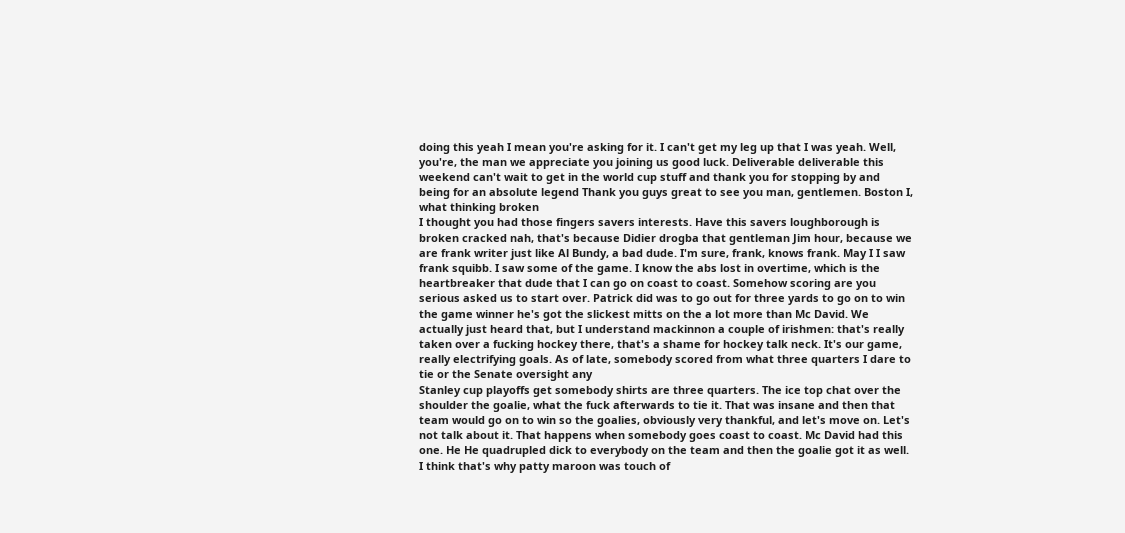doing this yeah I mean you're asking for it. I can't get my leg up that I was yeah. Well, you're, the man we appreciate you joining us good luck. Deliverable deliverable this weekend can't wait to get in the world cup stuff and thank you for stopping by and being for an absolute legend Thank you guys great to see you man, gentlemen. Boston I, what thinking broken
I thought you had those fingers savers interests. Have this savers loughborough is broken cracked nah, that's because Didier drogba that gentleman Jim hour, because we are frank writer just like Al Bundy, a bad dude. I'm sure, frank, knows frank. May I I saw frank squibb. I saw some of the game. I know the abs lost in overtime, which is the heartbreaker that dude that I can go on coast to coast. Somehow scoring are you serious asked us to start over. Patrick did was to go out for three yards to go on to win the game winner he's got the slickest mitts on the a lot more than Mc David. We actually just heard that, but I understand mackinnon a couple of irishmen: that's really taken over a fucking hockey there, that's a shame for hockey talk neck. It's our game, really electrifying goals. As of late, somebody scored from what three quarters I dare to tie or the Senate oversight any
Stanley cup playoffs get somebody shirts are three quarters. The ice top chat over the shoulder the goalie, what the fuck afterwards to tie it. That was insane and then that team would go on to win so the goalies, obviously very thankful, and let's move on. Let's not talk about it. That happens when somebody goes coast to coast. Mc David had this one. He He quadrupled dick to everybody on the team and then the goalie got it as well. I think that's why patty maroon was touch of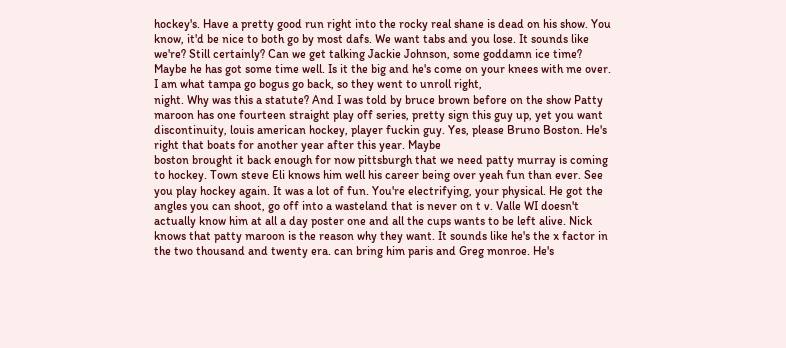hockey's. Have a pretty good run right into the rocky real shane is dead on his show. You know, it'd be nice to both go by most dafs. We want tabs and you lose. It sounds like we're? Still certainly? Can we get talking Jackie Johnson, some goddamn ice time? Maybe he has got some time well. Is it the big and he's come on your knees with me over. I am what tampa go bogus go back, so they went to unroll right,
night. Why was this a statute? And I was told by bruce brown before on the show Patty maroon has one fourteen straight play off series, pretty sign this guy up, yet you want discontinuity, louis american hockey, player fuckin guy. Yes, please Bruno Boston. He's right that boats for another year after this year. Maybe
boston brought it back enough for now pittsburgh that we need patty murray is coming to hockey. Town steve Eli knows him well his career being over yeah fun than ever. See you play hockey again. It was a lot of fun. You're electrifying, your physical. He got the angles you can shoot, go off into a wasteland that is never on t v. Valle WI doesn't actually know him at all a day poster one and all the cups wants to be left alive. Nick knows that patty maroon is the reason why they want. It sounds like he's the x factor in the two thousand and twenty era. can bring him paris and Greg monroe. He's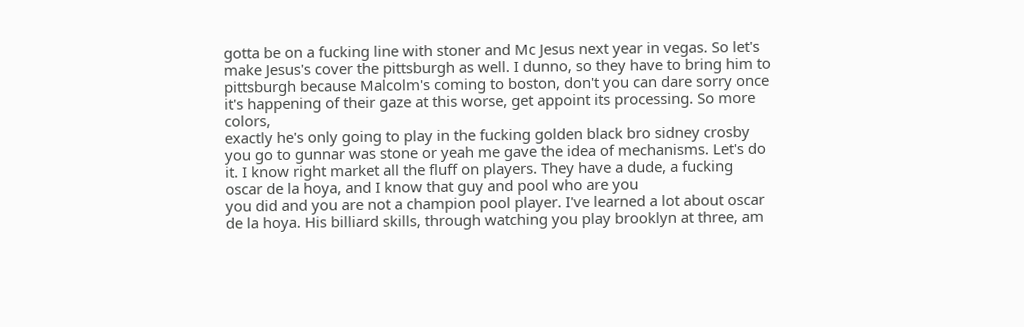gotta be on a fucking line with stoner and Mc Jesus next year in vegas. So let's make Jesus's cover the pittsburgh as well. I dunno, so they have to bring him to pittsburgh because Malcolm's coming to boston, don't you can dare sorry once it's happening of their gaze at this worse, get appoint its processing. So more colors,
exactly he's only going to play in the fucking golden black bro sidney crosby you go to gunnar was stone or yeah me gave the idea of mechanisms. Let's do it. I know right market all the fluff on players. They have a dude, a fucking oscar de la hoya, and I know that guy and pool who are you
you did and you are not a champion pool player. I've learned a lot about oscar de la hoya. His billiard skills, through watching you play brooklyn at three, am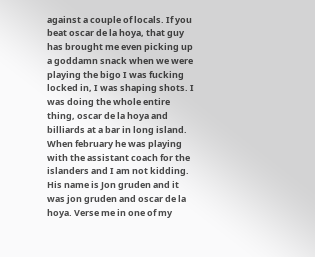against a couple of locals. If you beat oscar de la hoya, that guy has brought me even picking up a goddamn snack when we were playing the bigo I was fucking locked in, I was shaping shots. I was doing the whole entire thing, oscar de la hoya and billiards at a bar in long island. When february he was playing with the assistant coach for the islanders and I am not kidding. His name is Jon gruden and it was jon gruden and oscar de la hoya. Verse me in one of my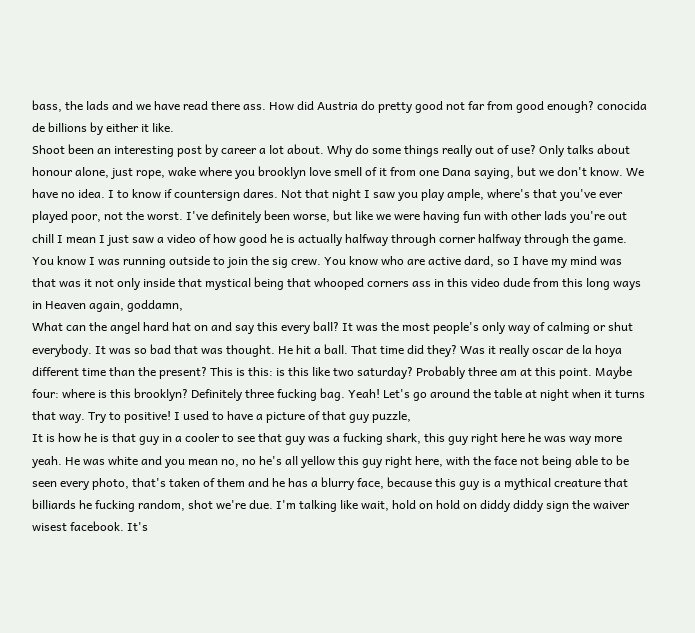bass, the lads and we have read there ass. How did Austria do pretty good not far from good enough? conocida de billions by either it like.
Shoot been an interesting post by career a lot about. Why do some things really out of use? Only talks about honour alone, just rope, wake where you brooklyn love smell of it from one Dana saying, but we don't know. We have no idea. I to know if countersign dares. Not that night I saw you play ample, where's that you've ever played poor, not the worst. I've definitely been worse, but like we were having fun with other lads you're out chill I mean I just saw a video of how good he is actually halfway through corner halfway through the game. You know I was running outside to join the sig crew. You know who are active dard, so I have my mind was that was it not only inside that mystical being that whooped corners ass in this video dude from this long ways in Heaven again, goddamn,
What can the angel hard hat on and say this every ball? It was the most people's only way of calming or shut everybody. It was so bad that was thought. He hit a ball. That time did they? Was it really oscar de la hoya different time than the present? This is this: is this like two saturday? Probably three am at this point. Maybe four: where is this brooklyn? Definitely three fucking bag. Yeah! Let's go around the table at night when it turns that way. Try to positive! I used to have a picture of that guy puzzle,
It is how he is that guy in a cooler to see that guy was a fucking shark, this guy right here he was way more yeah. He was white and you mean no, no he's all yellow this guy right here, with the face not being able to be seen every photo, that's taken of them and he has a blurry face, because this guy is a mythical creature that billiards he fucking random, shot we're due. I'm talking like wait, hold on hold on diddy diddy sign the waiver wisest facebook. It's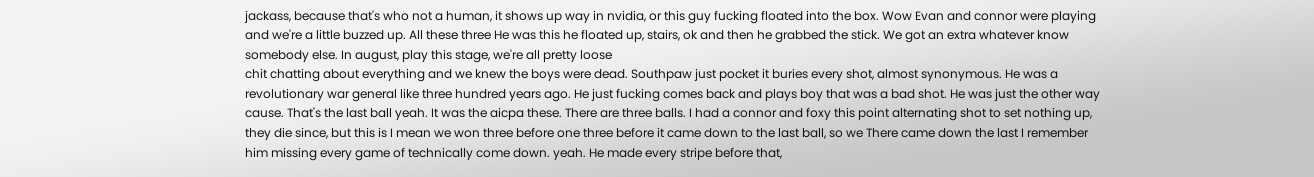jackass, because that's who not a human, it shows up way in nvidia, or this guy fucking floated into the box. Wow Evan and connor were playing and we're a little buzzed up. All these three He was this he floated up, stairs, ok and then he grabbed the stick. We got an extra whatever know somebody else. In august, play this stage, we're all pretty loose
chit chatting about everything and we knew the boys were dead. Southpaw just pocket it buries every shot, almost synonymous. He was a revolutionary war general like three hundred years ago. He just fucking comes back and plays boy that was a bad shot. He was just the other way cause. That's the last ball yeah. It was the aicpa these. There are three balls. I had a connor and foxy this point alternating shot to set nothing up, they die since, but this is I mean we won three before one three before it came down to the last ball, so we There came down the last I remember him missing every game of technically come down. yeah. He made every stripe before that,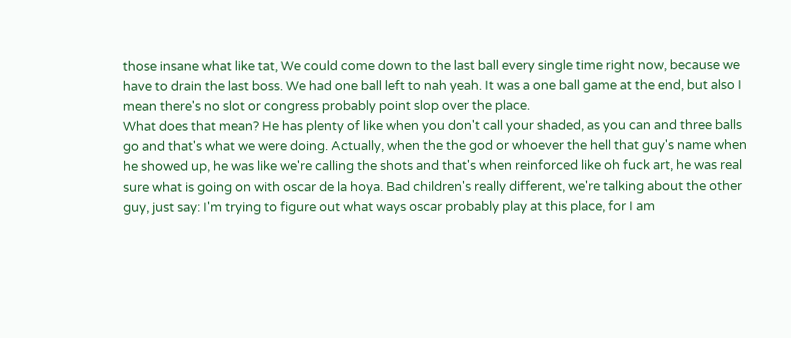those insane what like tat, We could come down to the last ball every single time right now, because we have to drain the last boss. We had one ball left to nah yeah. It was a one ball game at the end, but also I mean there's no slot or congress probably point slop over the place.
What does that mean? He has plenty of like when you don't call your shaded, as you can and three balls go and that's what we were doing. Actually, when the the god or whoever the hell that guy's name when he showed up, he was like we're calling the shots and that's when reinforced like oh fuck art, he was real sure what is going on with oscar de la hoya. Bad children's really different, we're talking about the other guy, just say: I'm trying to figure out what ways oscar probably play at this place, for I am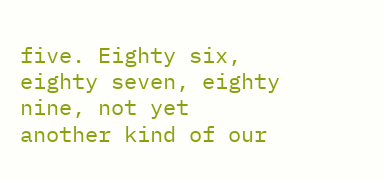five. Eighty six, eighty seven, eighty nine, not yet another kind of our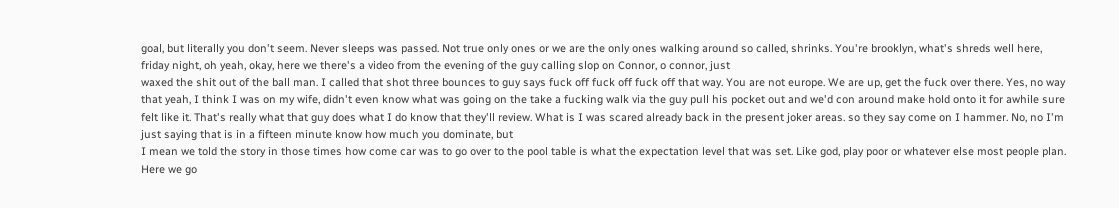goal, but literally you don't seem. Never sleeps was passed. Not true only ones or we are the only ones walking around so called, shrinks. You're brooklyn, what's shreds well here, friday night, oh yeah, okay, here we there's a video from the evening of the guy calling slop on Connor, o connor, just
waxed the shit out of the ball man. I called that shot three bounces to guy says fuck off fuck off fuck off that way. You are not europe. We are up, get the fuck over there. Yes, no way that yeah, I think I was on my wife, didn't even know what was going on the take a fucking walk via the guy pull his pocket out and we'd con around make hold onto it for awhile sure felt like it. That's really what that guy does what I do know that they'll review. What is I was scared already back in the present joker areas. so they say come on I hammer. No, no I'm just saying that is in a fifteen minute know how much you dominate, but
I mean we told the story in those times how come car was to go over to the pool table is what the expectation level that was set. Like god, play poor or whatever else most people plan. Here we go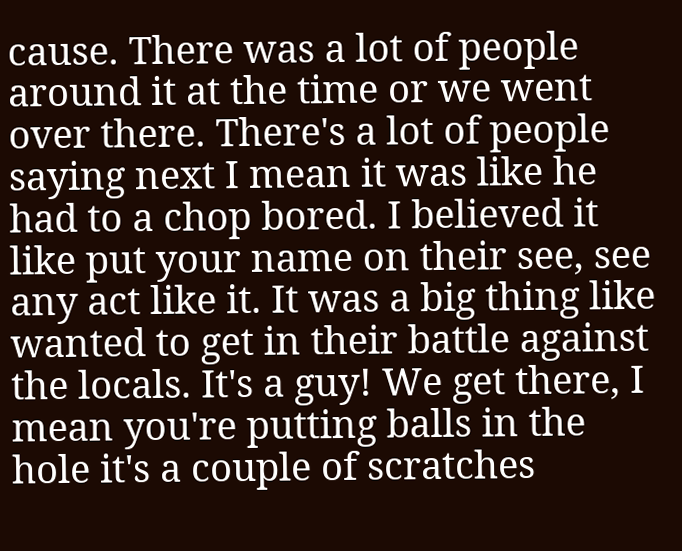cause. There was a lot of people around it at the time or we went over there. There's a lot of people saying next I mean it was like he had to a chop bored. I believed it like put your name on their see, see any act like it. It was a big thing like wanted to get in their battle against the locals. It's a guy! We get there, I mean you're putting balls in the hole it's a couple of scratches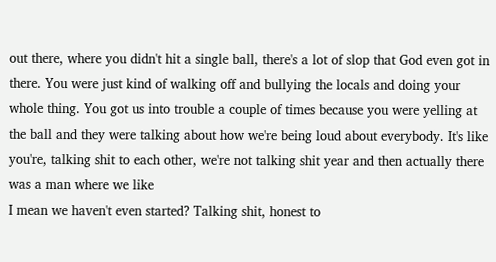out there, where you didn't hit a single ball, there's a lot of slop that God even got in there. You were just kind of walking off and bullying the locals and doing your whole thing. You got us into trouble a couple of times because you were yelling at the ball and they were talking about how we're being loud about everybody. It's like you're, talking shit to each other, we're not talking shit year and then actually there was a man where we like
I mean we haven't even started? Talking shit, honest to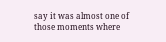say it was almost one of those moments where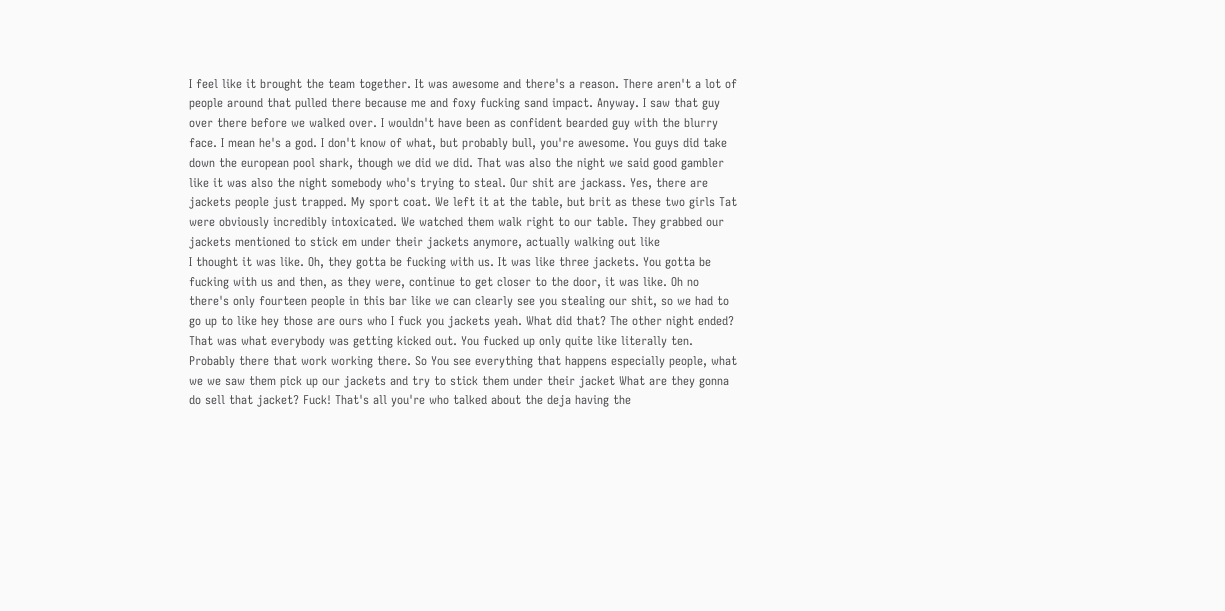I feel like it brought the team together. It was awesome and there's a reason. There aren't a lot of people around that pulled there because me and foxy fucking sand impact. Anyway. I saw that guy over there before we walked over. I wouldn't have been as confident bearded guy with the blurry face. I mean he's a god. I don't know of what, but probably bull, you're awesome. You guys did take down the european pool shark, though we did we did. That was also the night we said good gambler like it was also the night somebody who's trying to steal. Our shit are jackass. Yes, there are jackets people just trapped. My sport coat. We left it at the table, but brit as these two girls Tat were obviously incredibly intoxicated. We watched them walk right to our table. They grabbed our jackets mentioned to stick em under their jackets anymore, actually walking out like
I thought it was like. Oh, they gotta be fucking with us. It was like three jackets. You gotta be fucking with us and then, as they were, continue to get closer to the door, it was like. Oh no there's only fourteen people in this bar like we can clearly see you stealing our shit, so we had to go up to like hey those are ours who I fuck you jackets yeah. What did that? The other night ended? That was what everybody was getting kicked out. You fucked up only quite like literally ten. Probably there that work working there. So You see everything that happens especially people, what we we saw them pick up our jackets and try to stick them under their jacket What are they gonna do sell that jacket? Fuck! That's all you're who talked about the deja having the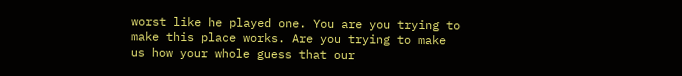worst like he played one. You are you trying to make this place works. Are you trying to make us how your whole guess that our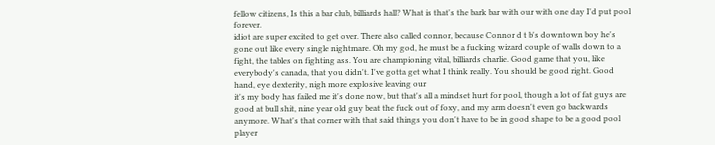fellow citizens, Is this a bar club, billiards hall? What is that's the bark bar with our with one day I'd put pool forever.
idiot are super excited to get over. There also called connor, because Connor d t b's downtown boy he's gone out like every single nightmare. Oh my god, he must be a fucking wizard couple of walls down to a fight, the tables on fighting ass. You are championing vital, billiards charlie. Good game that you, like everybody's canada, that you didn't. I've gotta get what I think really. You should be good right. Good hand, eye dexterity, nigh more explosive leaving our
it's my body has failed me it's done now, but that's all a mindset hurt for pool, though a lot of fat guys are good at bull shit, nine year old guy beat the fuck out of foxy, and my arm doesn't even go backwards anymore. What's that corner with that said things you don't have to be in good shape to be a good pool player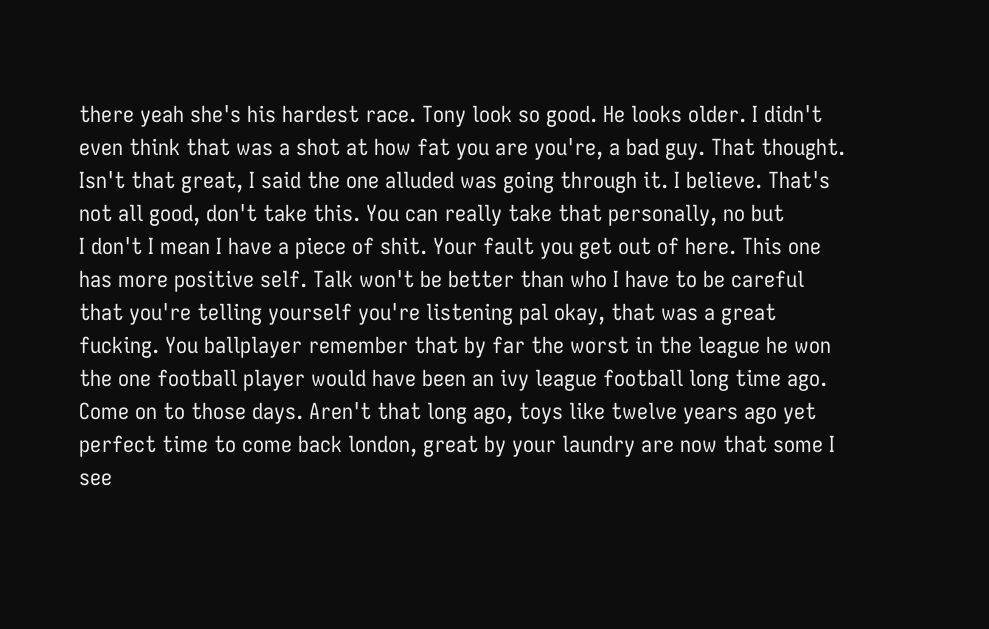there yeah she's his hardest race. Tony look so good. He looks older. I didn't even think that was a shot at how fat you are you're, a bad guy. That thought. Isn't that great, I said the one alluded was going through it. I believe. That's not all good, don't take this. You can really take that personally, no but
I don't I mean I have a piece of shit. Your fault you get out of here. This one has more positive self. Talk won't be better than who I have to be careful that you're telling yourself you're listening pal okay, that was a great fucking. You ballplayer remember that by far the worst in the league he won the one football player would have been an ivy league football long time ago. Come on to those days. Aren't that long ago, toys like twelve years ago yet perfect time to come back london, great by your laundry are now that some I see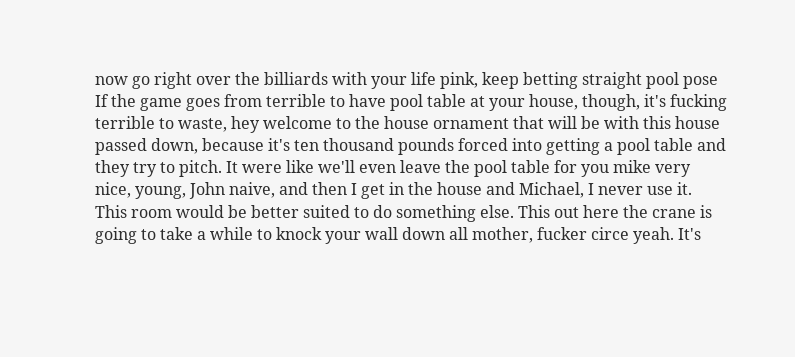now go right over the billiards with your life pink, keep betting straight pool pose
If the game goes from terrible to have pool table at your house, though, it's fucking terrible to waste, hey welcome to the house ornament that will be with this house passed down, because it's ten thousand pounds forced into getting a pool table and they try to pitch. It were like we'll even leave the pool table for you mike very nice, young, John naive, and then I get in the house and Michael, I never use it. This room would be better suited to do something else. This out here the crane is going to take a while to knock your wall down all mother, fucker circe yeah. It's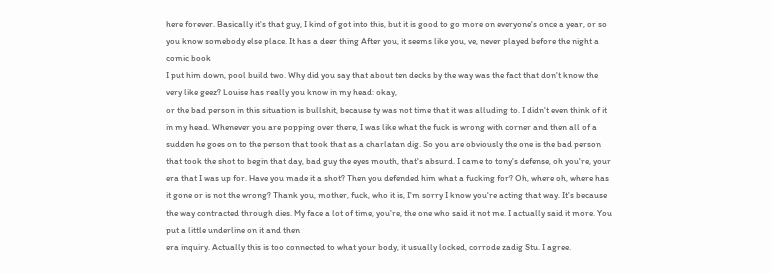here forever. Basically it's that guy, I kind of got into this, but it is good to go more on everyone's once a year, or so you know somebody else place. It has a deer thing After you, it seems like you, ve, never played before the night a comic book
I put him down, pool build two. Why did you say that about ten decks by the way was the fact that don't know the very like geez? Louise has really you know in my head: okay,
or the bad person in this situation is bullshit, because ty was not time that it was alluding to. I didn't even think of it in my head. Whenever you are popping over there, I was like what the fuck is wrong with corner and then all of a sudden he goes on to the person that took that as a charlatan dig. So you are obviously the one is the bad person that took the shot to begin that day, bad guy the eyes mouth, that's absurd. I came to tony's defense, oh you're, your era that I was up for. Have you made it a shot? Then you defended him what a fucking for? Oh, where oh, where has it gone or is not the wrong? Thank you, mother, fuck, who it is, I'm sorry I know you're acting that way. It's because the way contracted through dies. My face a lot of time, you're, the one who said it not me. I actually said it more. You put a little underline on it and then
era inquiry. Actually this is too connected to what your body, it usually locked, corrode zadig Stu. I agree.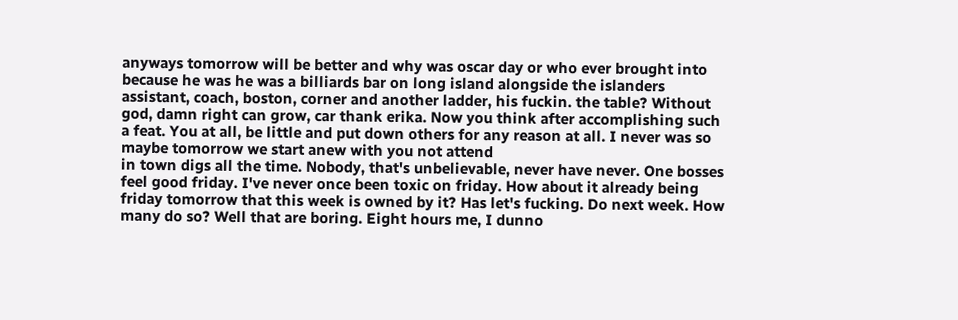anyways tomorrow will be better and why was oscar day or who ever brought into because he was he was a billiards bar on long island alongside the islanders assistant, coach, boston, corner and another ladder, his fuckin. the table? Without god, damn right can grow, car thank erika. Now you think after accomplishing such a feat. You at all, be little and put down others for any reason at all. I never was so maybe tomorrow we start anew with you not attend
in town digs all the time. Nobody, that's unbelievable, never have never. One bosses feel good friday. I've never once been toxic on friday. How about it already being friday tomorrow that this week is owned by it? Has let's fucking. Do next week. How many do so? Well that are boring. Eight hours me, I dunno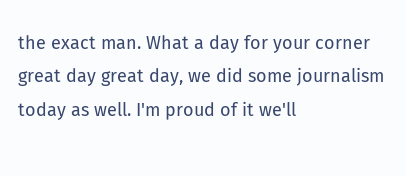the exact man. What a day for your corner great day great day, we did some journalism today as well. I'm proud of it we'll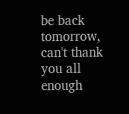be back tomorrow, can't thank you all enough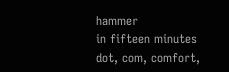hammer
in fifteen minutes dot, com, comfort,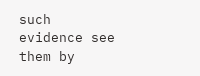such evidence see them by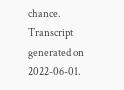chance.
Transcript generated on 2022-06-01.